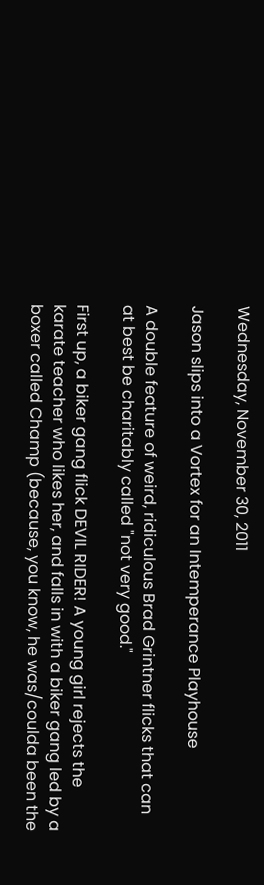Wednesday, November 30, 2011

Jason slips into a Vortex for an Intemperance Playhouse

A double feature of weird, ridiculous Brad Grintner flicks that can at best be charitably called "not very good."

First up, a biker gang flick DEVIL RIDER! A young girl rejects the karate teacher who likes her, and falls in with a biker gang led by a boxer called Champ (because, you know, he was/coulda been the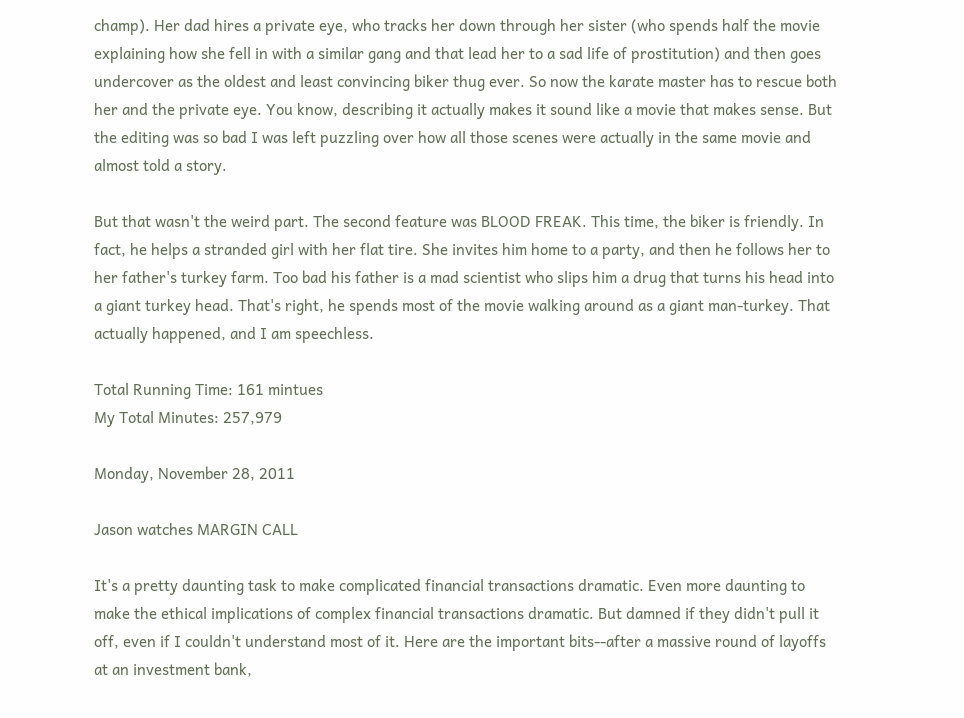champ). Her dad hires a private eye, who tracks her down through her sister (who spends half the movie explaining how she fell in with a similar gang and that lead her to a sad life of prostitution) and then goes undercover as the oldest and least convincing biker thug ever. So now the karate master has to rescue both her and the private eye. You know, describing it actually makes it sound like a movie that makes sense. But the editing was so bad I was left puzzling over how all those scenes were actually in the same movie and almost told a story.

But that wasn't the weird part. The second feature was BLOOD FREAK. This time, the biker is friendly. In fact, he helps a stranded girl with her flat tire. She invites him home to a party, and then he follows her to her father's turkey farm. Too bad his father is a mad scientist who slips him a drug that turns his head into a giant turkey head. That's right, he spends most of the movie walking around as a giant man-turkey. That actually happened, and I am speechless.

Total Running Time: 161 mintues
My Total Minutes: 257,979

Monday, November 28, 2011

Jason watches MARGIN CALL

It's a pretty daunting task to make complicated financial transactions dramatic. Even more daunting to make the ethical implications of complex financial transactions dramatic. But damned if they didn't pull it off, even if I couldn't understand most of it. Here are the important bits--after a massive round of layoffs at an investment bank,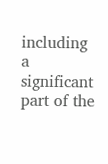including a significant part of the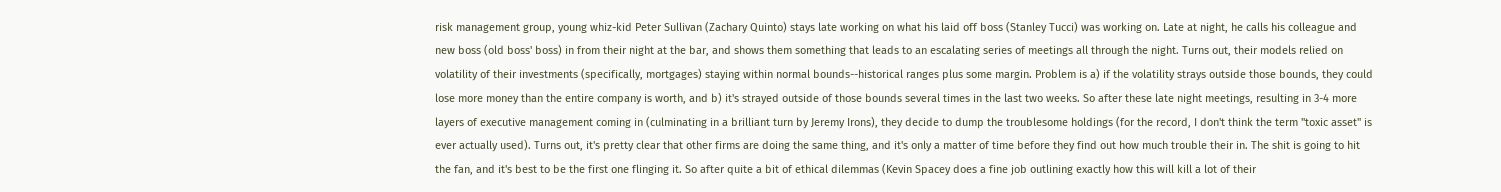risk management group, young whiz-kid Peter Sullivan (Zachary Quinto) stays late working on what his laid off boss (Stanley Tucci) was working on. Late at night, he calls his colleague and new boss (old boss' boss) in from their night at the bar, and shows them something that leads to an escalating series of meetings all through the night. Turns out, their models relied on volatility of their investments (specifically, mortgages) staying within normal bounds--historical ranges plus some margin. Problem is a) if the volatility strays outside those bounds, they could lose more money than the entire company is worth, and b) it's strayed outside of those bounds several times in the last two weeks. So after these late night meetings, resulting in 3-4 more layers of executive management coming in (culminating in a brilliant turn by Jeremy Irons), they decide to dump the troublesome holdings (for the record, I don't think the term "toxic asset" is ever actually used). Turns out, it's pretty clear that other firms are doing the same thing, and it's only a matter of time before they find out how much trouble their in. The shit is going to hit the fan, and it's best to be the first one flinging it. So after quite a bit of ethical dilemmas (Kevin Spacey does a fine job outlining exactly how this will kill a lot of their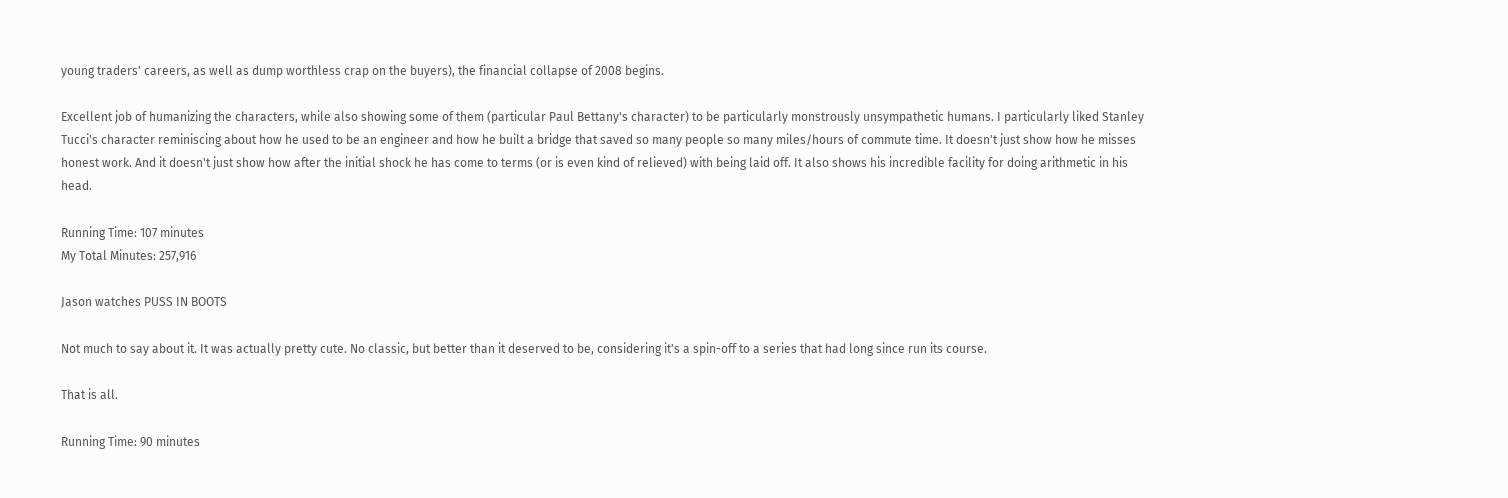young traders' careers, as well as dump worthless crap on the buyers), the financial collapse of 2008 begins.

Excellent job of humanizing the characters, while also showing some of them (particular Paul Bettany's character) to be particularly monstrously unsympathetic humans. I particularly liked Stanley Tucci's character reminiscing about how he used to be an engineer and how he built a bridge that saved so many people so many miles/hours of commute time. It doesn't just show how he misses honest work. And it doesn't just show how after the initial shock he has come to terms (or is even kind of relieved) with being laid off. It also shows his incredible facility for doing arithmetic in his head.

Running Time: 107 minutes
My Total Minutes: 257,916

Jason watches PUSS IN BOOTS

Not much to say about it. It was actually pretty cute. No classic, but better than it deserved to be, considering it's a spin-off to a series that had long since run its course.

That is all.

Running Time: 90 minutes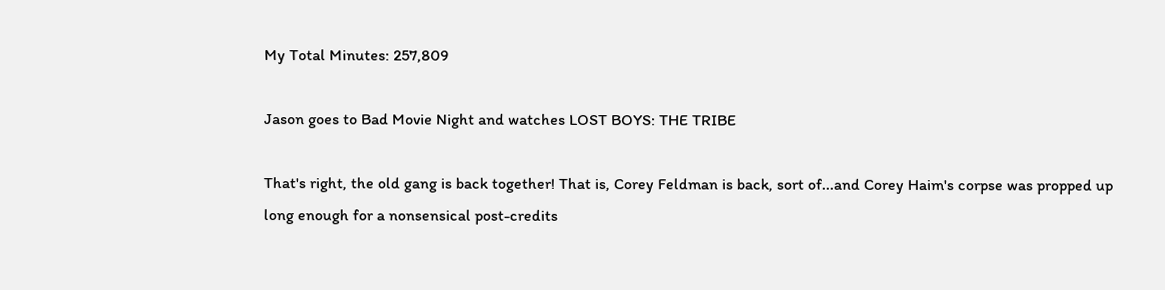My Total Minutes: 257,809

Jason goes to Bad Movie Night and watches LOST BOYS: THE TRIBE

That's right, the old gang is back together! That is, Corey Feldman is back, sort of...and Corey Haim's corpse was propped up long enough for a nonsensical post-credits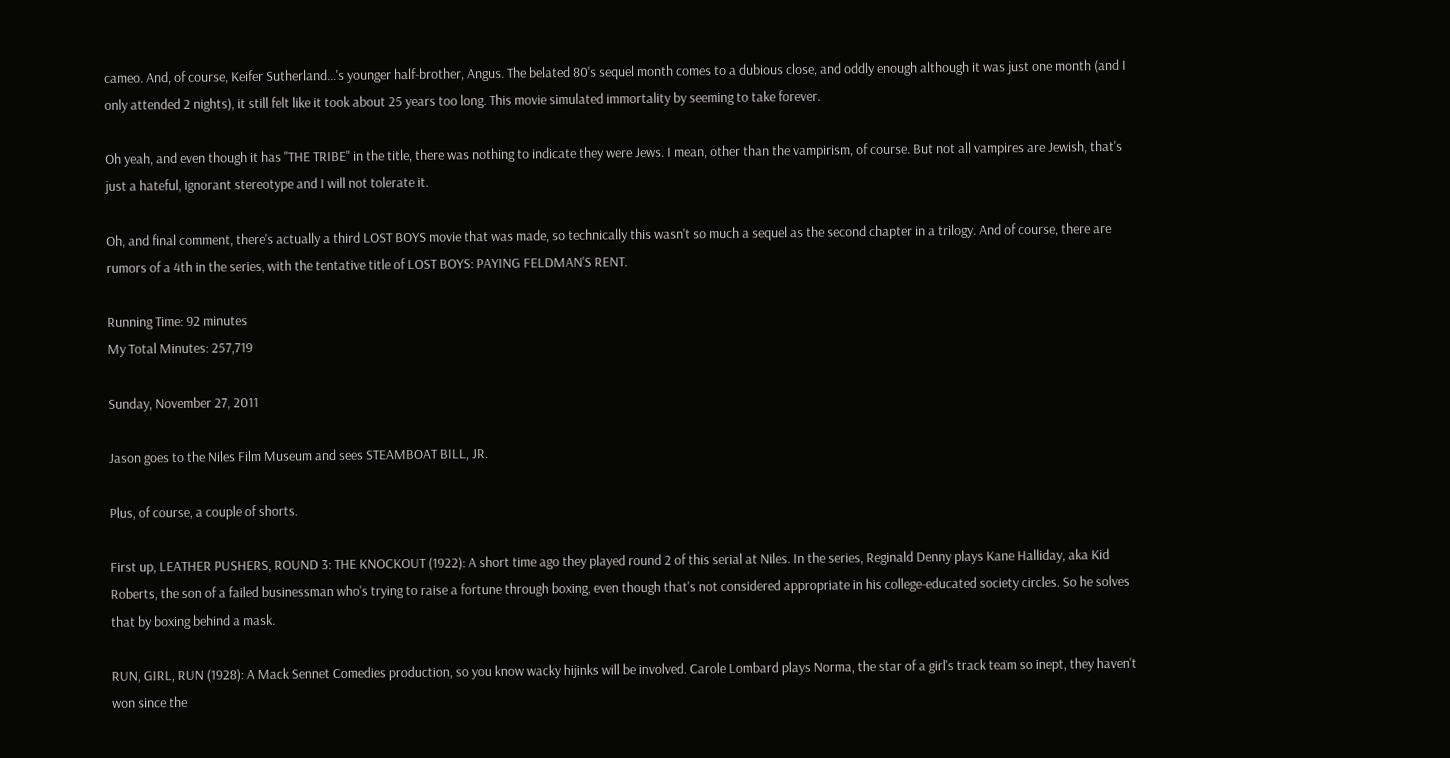cameo. And, of course, Keifer Sutherland...'s younger half-brother, Angus. The belated 80's sequel month comes to a dubious close, and oddly enough although it was just one month (and I only attended 2 nights), it still felt like it took about 25 years too long. This movie simulated immortality by seeming to take forever.

Oh yeah, and even though it has "THE TRIBE" in the title, there was nothing to indicate they were Jews. I mean, other than the vampirism, of course. But not all vampires are Jewish, that's just a hateful, ignorant stereotype and I will not tolerate it.

Oh, and final comment, there's actually a third LOST BOYS movie that was made, so technically this wasn't so much a sequel as the second chapter in a trilogy. And of course, there are rumors of a 4th in the series, with the tentative title of LOST BOYS: PAYING FELDMAN'S RENT.

Running Time: 92 minutes
My Total Minutes: 257,719

Sunday, November 27, 2011

Jason goes to the Niles Film Museum and sees STEAMBOAT BILL, JR.

Plus, of course, a couple of shorts.

First up, LEATHER PUSHERS, ROUND 3: THE KNOCKOUT (1922): A short time ago they played round 2 of this serial at Niles. In the series, Reginald Denny plays Kane Halliday, aka Kid Roberts, the son of a failed businessman who's trying to raise a fortune through boxing, even though that's not considered appropriate in his college-educated society circles. So he solves that by boxing behind a mask.

RUN, GIRL, RUN (1928): A Mack Sennet Comedies production, so you know wacky hijinks will be involved. Carole Lombard plays Norma, the star of a girl's track team so inept, they haven't won since the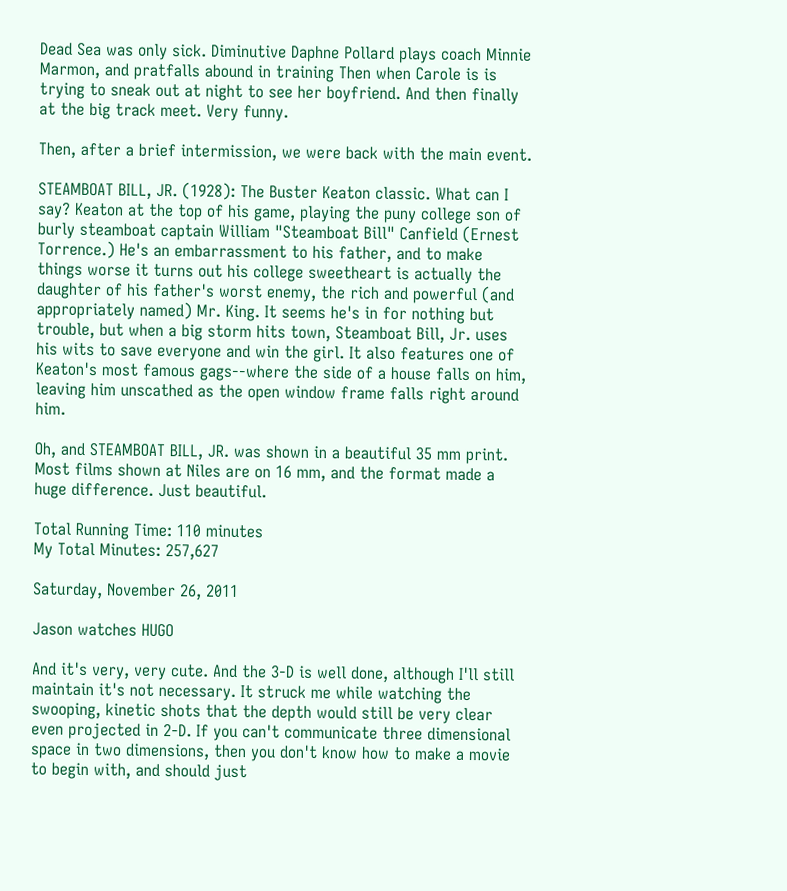Dead Sea was only sick. Diminutive Daphne Pollard plays coach Minnie Marmon, and pratfalls abound in training Then when Carole is is trying to sneak out at night to see her boyfriend. And then finally at the big track meet. Very funny.

Then, after a brief intermission, we were back with the main event.

STEAMBOAT BILL, JR. (1928): The Buster Keaton classic. What can I say? Keaton at the top of his game, playing the puny college son of burly steamboat captain William "Steamboat Bill" Canfield (Ernest Torrence.) He's an embarrassment to his father, and to make things worse it turns out his college sweetheart is actually the daughter of his father's worst enemy, the rich and powerful (and appropriately named) Mr. King. It seems he's in for nothing but trouble, but when a big storm hits town, Steamboat Bill, Jr. uses his wits to save everyone and win the girl. It also features one of Keaton's most famous gags--where the side of a house falls on him, leaving him unscathed as the open window frame falls right around him.

Oh, and STEAMBOAT BILL, JR. was shown in a beautiful 35 mm print. Most films shown at Niles are on 16 mm, and the format made a huge difference. Just beautiful.

Total Running Time: 110 minutes
My Total Minutes: 257,627

Saturday, November 26, 2011

Jason watches HUGO

And it's very, very cute. And the 3-D is well done, although I'll still maintain it's not necessary. It struck me while watching the swooping, kinetic shots that the depth would still be very clear even projected in 2-D. If you can't communicate three dimensional space in two dimensions, then you don't know how to make a movie to begin with, and should just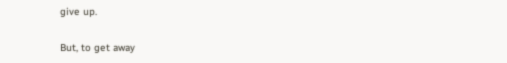give up.

But, to get away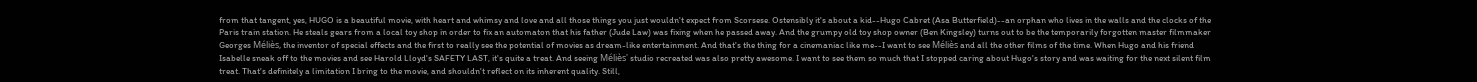from that tangent, yes, HUGO is a beautiful movie, with heart and whimsy and love and all those things you just wouldn't expect from Scorsese. Ostensibly it's about a kid--Hugo Cabret (Asa Butterfield)--an orphan who lives in the walls and the clocks of the Paris train station. He steals gears from a local toy shop in order to fix an automaton that his father (Jude Law) was fixing when he passed away. And the grumpy old toy shop owner (Ben Kingsley) turns out to be the temporarily forgotten master filmmaker Georges Méliès, the inventor of special effects and the first to really see the potential of movies as dream-like entertainment. And that's the thing for a cinemaniac like me--I want to see Méliès and all the other films of the time. When Hugo and his friend Isabelle sneak off to the movies and see Harold Lloyd's SAFETY LAST, it's quite a treat. And seeing Méliès' studio recreated was also pretty awesome. I want to see them so much that I stopped caring about Hugo's story and was waiting for the next silent film treat. That's definitely a limitation I bring to the movie, and shouldn't reflect on its inherent quality. Still,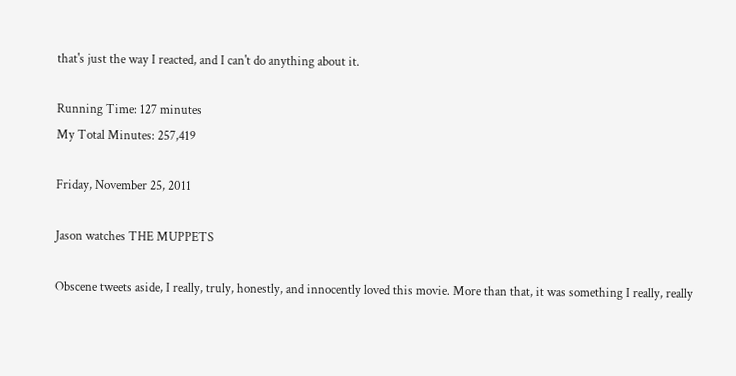that's just the way I reacted, and I can't do anything about it.

Running Time: 127 minutes
My Total Minutes: 257,419

Friday, November 25, 2011

Jason watches THE MUPPETS

Obscene tweets aside, I really, truly, honestly, and innocently loved this movie. More than that, it was something I really, really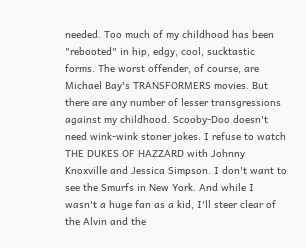needed. Too much of my childhood has been "rebooted" in hip, edgy, cool, sucktastic forms. The worst offender, of course, are Michael Bay's TRANSFORMERS movies. But there are any number of lesser transgressions against my childhood. Scooby-Doo doesn't need wink-wink stoner jokes. I refuse to watch THE DUKES OF HAZZARD with Johnny Knoxville and Jessica Simpson. I don't want to see the Smurfs in New York. And while I wasn't a huge fan as a kid, I'll steer clear of the Alvin and the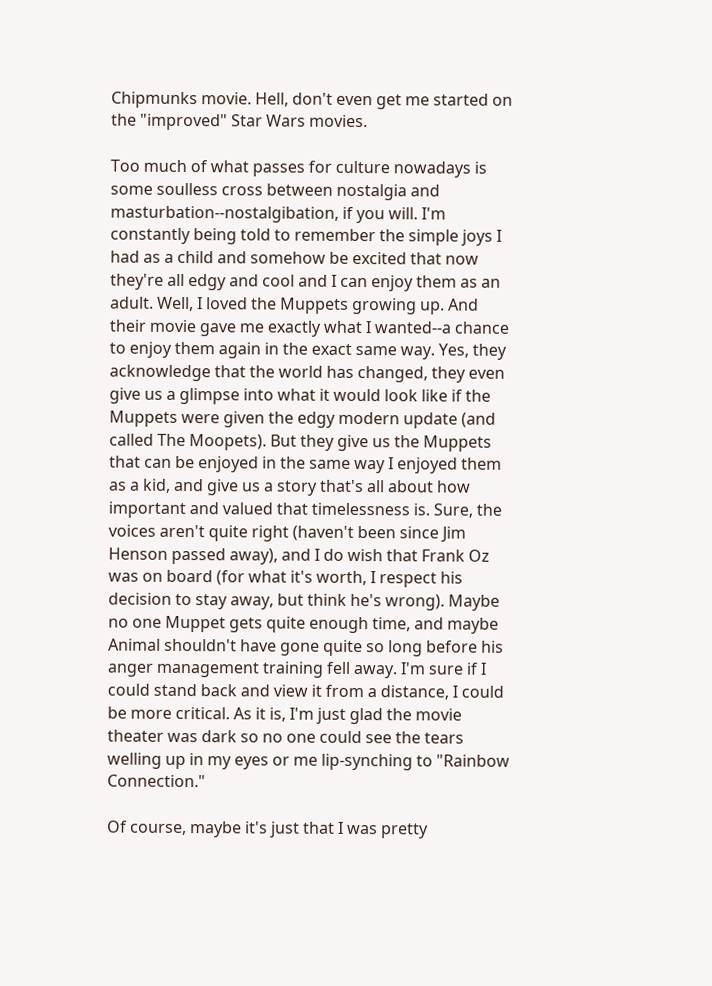Chipmunks movie. Hell, don't even get me started on the "improved" Star Wars movies.

Too much of what passes for culture nowadays is some soulless cross between nostalgia and masturbation--nostalgibation, if you will. I'm constantly being told to remember the simple joys I had as a child and somehow be excited that now they're all edgy and cool and I can enjoy them as an adult. Well, I loved the Muppets growing up. And their movie gave me exactly what I wanted--a chance to enjoy them again in the exact same way. Yes, they acknowledge that the world has changed, they even give us a glimpse into what it would look like if the Muppets were given the edgy modern update (and called The Moopets). But they give us the Muppets that can be enjoyed in the same way I enjoyed them as a kid, and give us a story that's all about how important and valued that timelessness is. Sure, the voices aren't quite right (haven't been since Jim Henson passed away), and I do wish that Frank Oz was on board (for what it's worth, I respect his decision to stay away, but think he's wrong). Maybe no one Muppet gets quite enough time, and maybe Animal shouldn't have gone quite so long before his anger management training fell away. I'm sure if I could stand back and view it from a distance, I could be more critical. As it is, I'm just glad the movie theater was dark so no one could see the tears welling up in my eyes or me lip-synching to "Rainbow Connection."

Of course, maybe it's just that I was pretty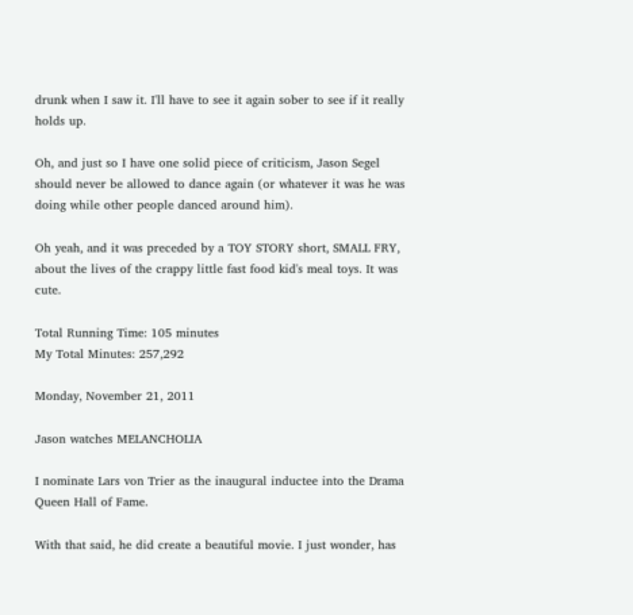drunk when I saw it. I'll have to see it again sober to see if it really holds up.

Oh, and just so I have one solid piece of criticism, Jason Segel should never be allowed to dance again (or whatever it was he was doing while other people danced around him).

Oh yeah, and it was preceded by a TOY STORY short, SMALL FRY, about the lives of the crappy little fast food kid's meal toys. It was cute.

Total Running Time: 105 minutes
My Total Minutes: 257,292

Monday, November 21, 2011

Jason watches MELANCHOLIA

I nominate Lars von Trier as the inaugural inductee into the Drama Queen Hall of Fame.

With that said, he did create a beautiful movie. I just wonder, has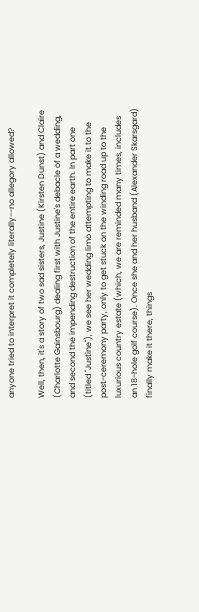anyone tried to interpret it completely literally--no allegory allowed?

Well, then, it's a story of two sad sisters, Justine (Kirsten Dunst) and Claire (Charlotte Gainsbourg) dealing first with Justine's debacle of a wedding, and second the impending destruction of the entire earth. In part one (titled "Justine"), we see her wedding limo attempting to make it to the post-ceremony party, only to get stuck on the winding road up to the luxurious country estate (which, we are reminded many times, includes an 18-hole golf course). Once she and her husband (Alexander Skarsgard) finally make it there, things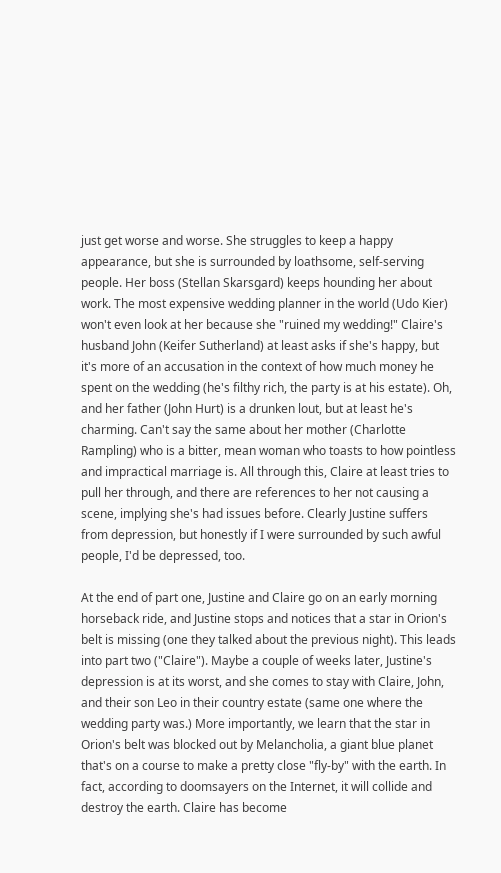just get worse and worse. She struggles to keep a happy appearance, but she is surrounded by loathsome, self-serving people. Her boss (Stellan Skarsgard) keeps hounding her about work. The most expensive wedding planner in the world (Udo Kier) won't even look at her because she "ruined my wedding!" Claire's husband John (Keifer Sutherland) at least asks if she's happy, but it's more of an accusation in the context of how much money he spent on the wedding (he's filthy rich, the party is at his estate). Oh, and her father (John Hurt) is a drunken lout, but at least he's charming. Can't say the same about her mother (Charlotte Rampling) who is a bitter, mean woman who toasts to how pointless and impractical marriage is. All through this, Claire at least tries to pull her through, and there are references to her not causing a scene, implying she's had issues before. Clearly Justine suffers from depression, but honestly if I were surrounded by such awful people, I'd be depressed, too.

At the end of part one, Justine and Claire go on an early morning horseback ride, and Justine stops and notices that a star in Orion's belt is missing (one they talked about the previous night). This leads into part two ("Claire"). Maybe a couple of weeks later, Justine's depression is at its worst, and she comes to stay with Claire, John, and their son Leo in their country estate (same one where the wedding party was.) More importantly, we learn that the star in Orion's belt was blocked out by Melancholia, a giant blue planet that's on a course to make a pretty close "fly-by" with the earth. In fact, according to doomsayers on the Internet, it will collide and destroy the earth. Claire has become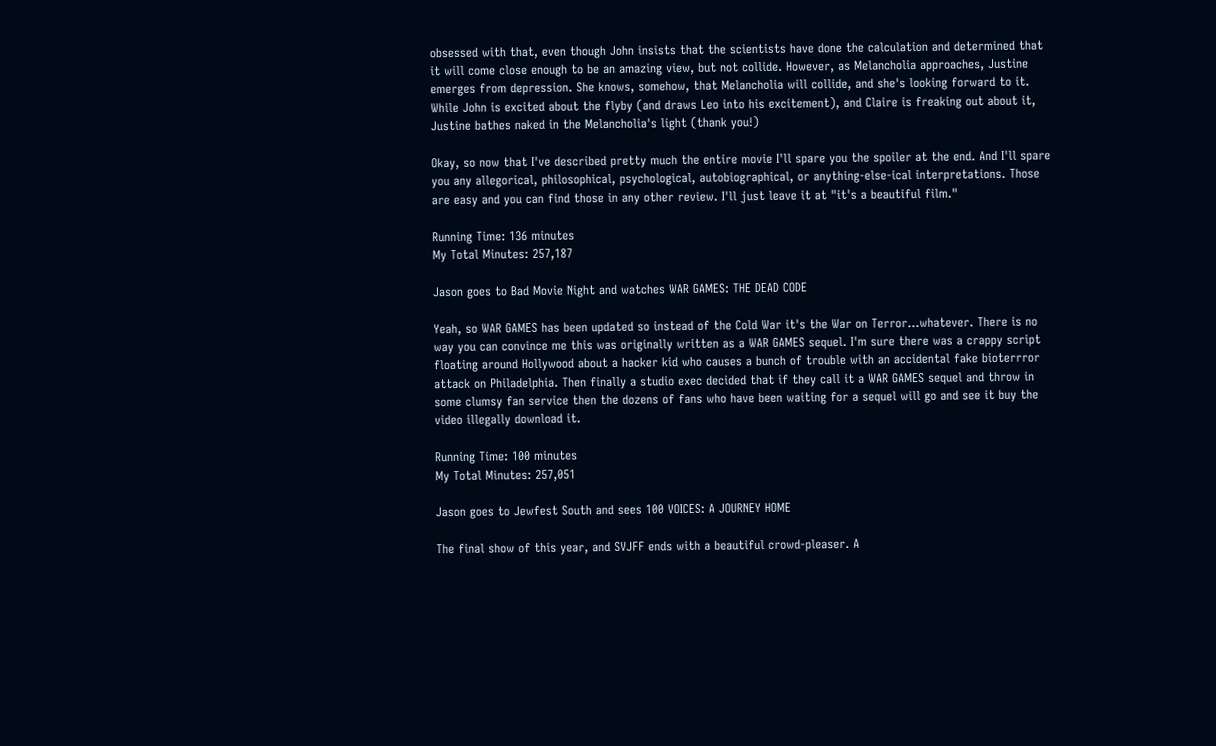obsessed with that, even though John insists that the scientists have done the calculation and determined that it will come close enough to be an amazing view, but not collide. However, as Melancholia approaches, Justine emerges from depression. She knows, somehow, that Melancholia will collide, and she's looking forward to it. While John is excited about the flyby (and draws Leo into his excitement), and Claire is freaking out about it, Justine bathes naked in the Melancholia's light (thank you!)

Okay, so now that I've described pretty much the entire movie I'll spare you the spoiler at the end. And I'll spare you any allegorical, philosophical, psychological, autobiographical, or anything-else-ical interpretations. Those are easy and you can find those in any other review. I'll just leave it at "it's a beautiful film."

Running Time: 136 minutes
My Total Minutes: 257,187

Jason goes to Bad Movie Night and watches WAR GAMES: THE DEAD CODE

Yeah, so WAR GAMES has been updated so instead of the Cold War it's the War on Terror...whatever. There is no way you can convince me this was originally written as a WAR GAMES sequel. I'm sure there was a crappy script floating around Hollywood about a hacker kid who causes a bunch of trouble with an accidental fake bioterrror attack on Philadelphia. Then finally a studio exec decided that if they call it a WAR GAMES sequel and throw in some clumsy fan service then the dozens of fans who have been waiting for a sequel will go and see it buy the video illegally download it.

Running Time: 100 minutes
My Total Minutes: 257,051

Jason goes to Jewfest South and sees 100 VOICES: A JOURNEY HOME

The final show of this year, and SVJFF ends with a beautiful crowd-pleaser. A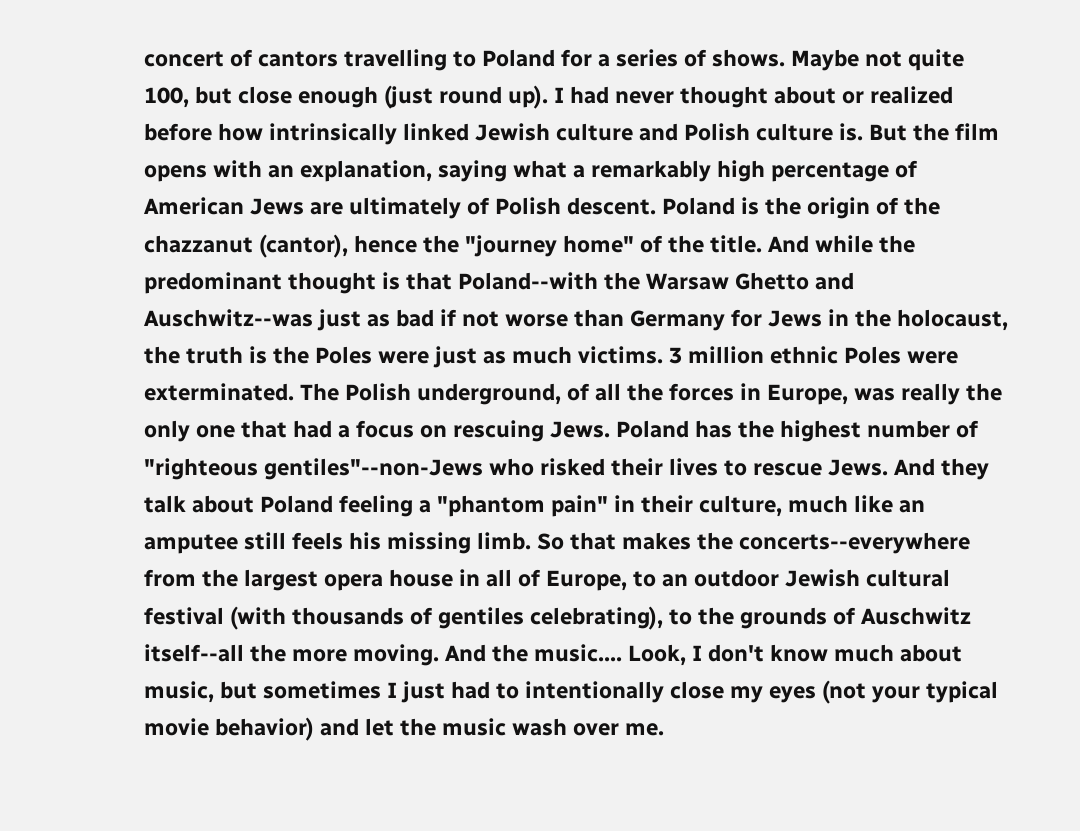concert of cantors travelling to Poland for a series of shows. Maybe not quite 100, but close enough (just round up). I had never thought about or realized before how intrinsically linked Jewish culture and Polish culture is. But the film opens with an explanation, saying what a remarkably high percentage of American Jews are ultimately of Polish descent. Poland is the origin of the chazzanut (cantor), hence the "journey home" of the title. And while the predominant thought is that Poland--with the Warsaw Ghetto and Auschwitz--was just as bad if not worse than Germany for Jews in the holocaust, the truth is the Poles were just as much victims. 3 million ethnic Poles were exterminated. The Polish underground, of all the forces in Europe, was really the only one that had a focus on rescuing Jews. Poland has the highest number of "righteous gentiles"--non-Jews who risked their lives to rescue Jews. And they talk about Poland feeling a "phantom pain" in their culture, much like an amputee still feels his missing limb. So that makes the concerts--everywhere from the largest opera house in all of Europe, to an outdoor Jewish cultural festival (with thousands of gentiles celebrating), to the grounds of Auschwitz itself--all the more moving. And the music.... Look, I don't know much about music, but sometimes I just had to intentionally close my eyes (not your typical movie behavior) and let the music wash over me.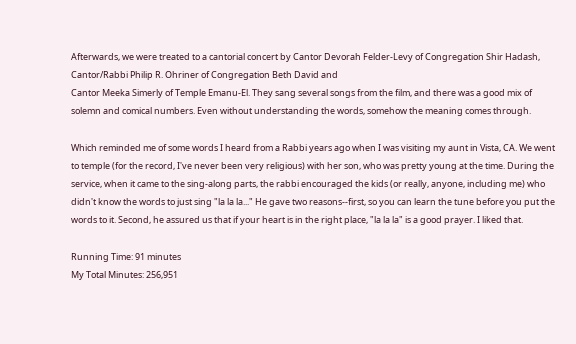Afterwards, we were treated to a cantorial concert by Cantor Devorah Felder-Levy of Congregation Shir Hadash, Cantor/Rabbi Philip R. Ohriner of Congregation Beth David and
Cantor Meeka Simerly of Temple Emanu-El. They sang several songs from the film, and there was a good mix of solemn and comical numbers. Even without understanding the words, somehow the meaning comes through.

Which reminded me of some words I heard from a Rabbi years ago when I was visiting my aunt in Vista, CA. We went to temple (for the record, I've never been very religious) with her son, who was pretty young at the time. During the service, when it came to the sing-along parts, the rabbi encouraged the kids (or really, anyone, including me) who didn't know the words to just sing "la la la..." He gave two reasons--first, so you can learn the tune before you put the words to it. Second, he assured us that if your heart is in the right place, "la la la" is a good prayer. I liked that.

Running Time: 91 minutes
My Total Minutes: 256,951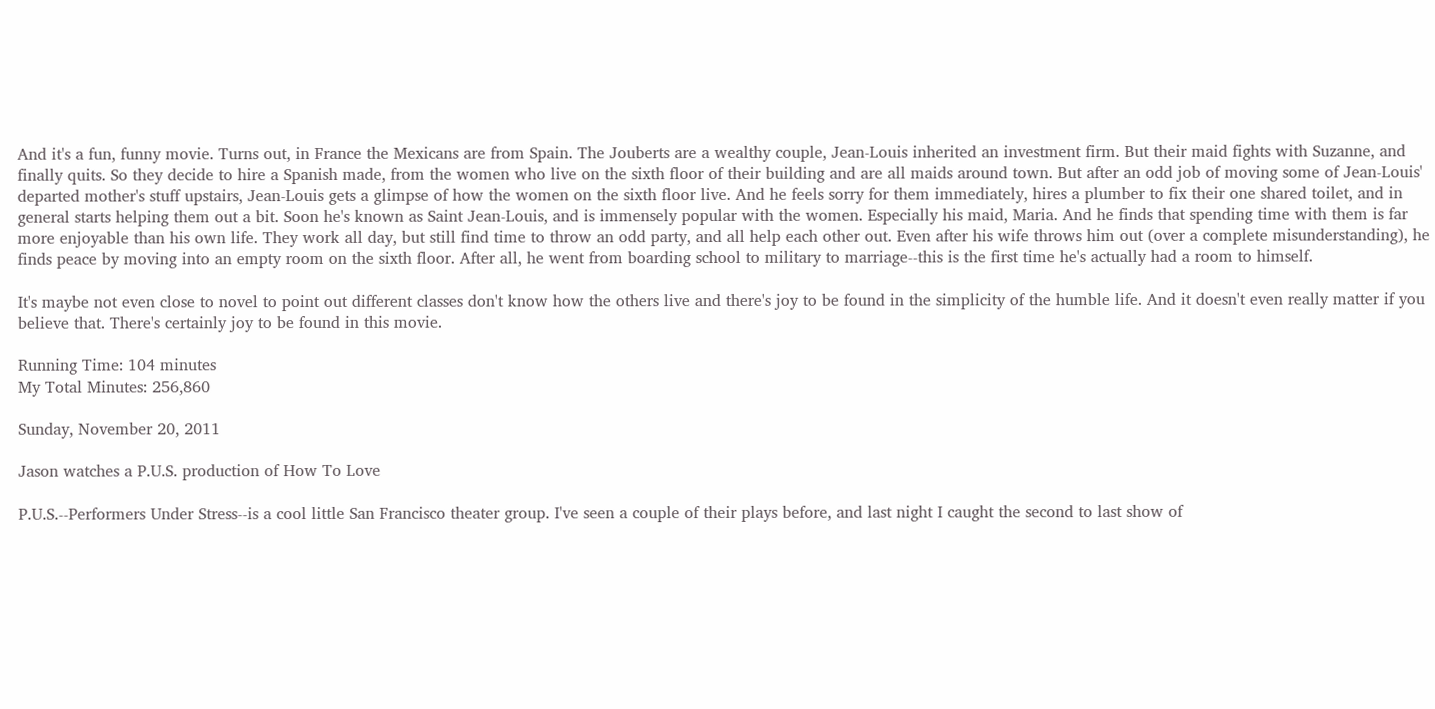And it's a fun, funny movie. Turns out, in France the Mexicans are from Spain. The Jouberts are a wealthy couple, Jean-Louis inherited an investment firm. But their maid fights with Suzanne, and finally quits. So they decide to hire a Spanish made, from the women who live on the sixth floor of their building and are all maids around town. But after an odd job of moving some of Jean-Louis' departed mother's stuff upstairs, Jean-Louis gets a glimpse of how the women on the sixth floor live. And he feels sorry for them immediately, hires a plumber to fix their one shared toilet, and in general starts helping them out a bit. Soon he's known as Saint Jean-Louis, and is immensely popular with the women. Especially his maid, Maria. And he finds that spending time with them is far more enjoyable than his own life. They work all day, but still find time to throw an odd party, and all help each other out. Even after his wife throws him out (over a complete misunderstanding), he finds peace by moving into an empty room on the sixth floor. After all, he went from boarding school to military to marriage--this is the first time he's actually had a room to himself.

It's maybe not even close to novel to point out different classes don't know how the others live and there's joy to be found in the simplicity of the humble life. And it doesn't even really matter if you believe that. There's certainly joy to be found in this movie.

Running Time: 104 minutes
My Total Minutes: 256,860

Sunday, November 20, 2011

Jason watches a P.U.S. production of How To Love

P.U.S.--Performers Under Stress--is a cool little San Francisco theater group. I've seen a couple of their plays before, and last night I caught the second to last show of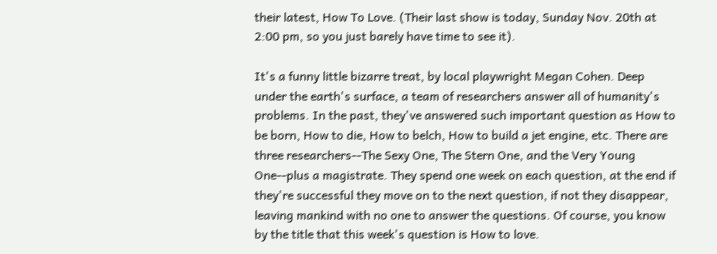their latest, How To Love. (Their last show is today, Sunday Nov. 20th at 2:00 pm, so you just barely have time to see it).

It's a funny little bizarre treat, by local playwright Megan Cohen. Deep under the earth's surface, a team of researchers answer all of humanity's problems. In the past, they've answered such important question as How to be born, How to die, How to belch, How to build a jet engine, etc. There are three researchers--The Sexy One, The Stern One, and the Very Young One--plus a magistrate. They spend one week on each question, at the end if they're successful they move on to the next question, if not they disappear, leaving mankind with no one to answer the questions. Of course, you know by the title that this week's question is How to love.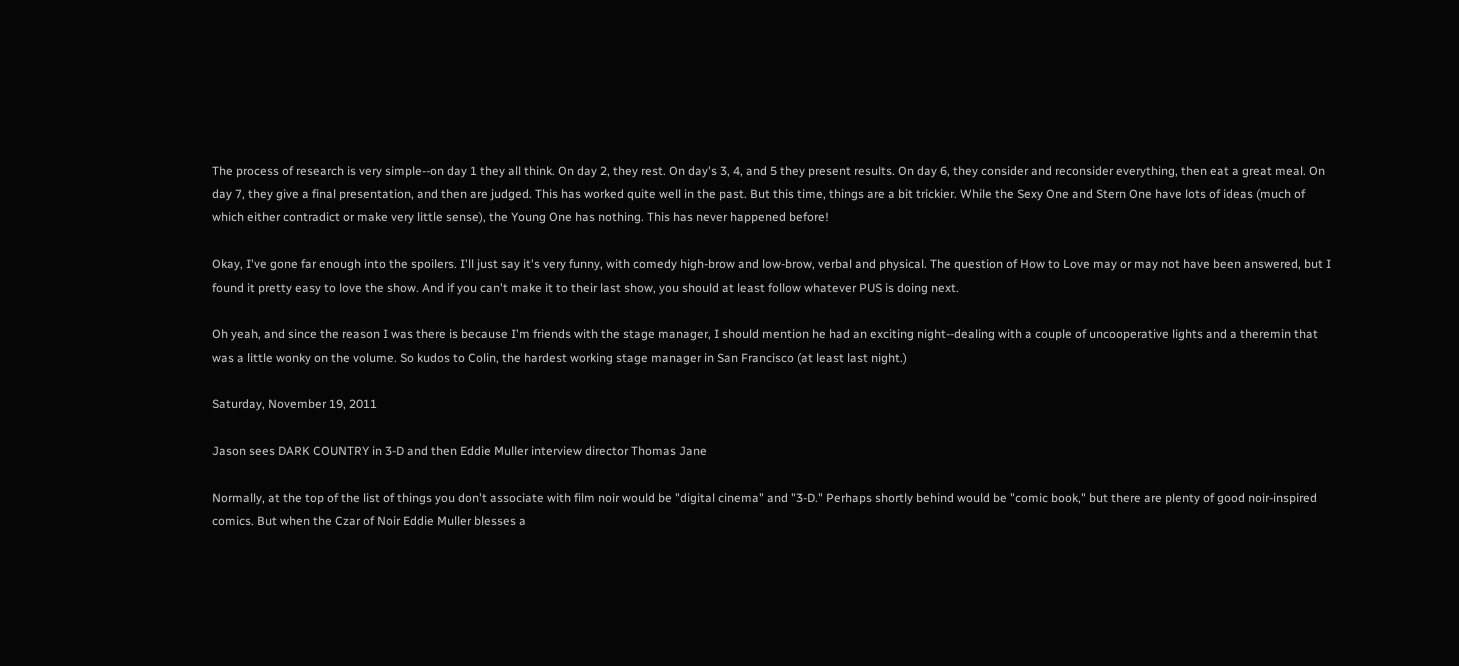The process of research is very simple--on day 1 they all think. On day 2, they rest. On day's 3, 4, and 5 they present results. On day 6, they consider and reconsider everything, then eat a great meal. On day 7, they give a final presentation, and then are judged. This has worked quite well in the past. But this time, things are a bit trickier. While the Sexy One and Stern One have lots of ideas (much of which either contradict or make very little sense), the Young One has nothing. This has never happened before!

Okay, I've gone far enough into the spoilers. I'll just say it's very funny, with comedy high-brow and low-brow, verbal and physical. The question of How to Love may or may not have been answered, but I found it pretty easy to love the show. And if you can't make it to their last show, you should at least follow whatever PUS is doing next.

Oh yeah, and since the reason I was there is because I'm friends with the stage manager, I should mention he had an exciting night--dealing with a couple of uncooperative lights and a theremin that was a little wonky on the volume. So kudos to Colin, the hardest working stage manager in San Francisco (at least last night.)

Saturday, November 19, 2011

Jason sees DARK COUNTRY in 3-D and then Eddie Muller interview director Thomas Jane

Normally, at the top of the list of things you don't associate with film noir would be "digital cinema" and "3-D." Perhaps shortly behind would be "comic book," but there are plenty of good noir-inspired comics. But when the Czar of Noir Eddie Muller blesses a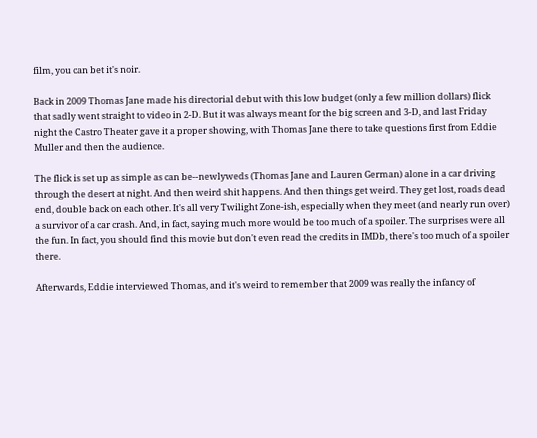film, you can bet it's noir.

Back in 2009 Thomas Jane made his directorial debut with this low budget (only a few million dollars) flick that sadly went straight to video in 2-D. But it was always meant for the big screen and 3-D, and last Friday night the Castro Theater gave it a proper showing, with Thomas Jane there to take questions first from Eddie Muller and then the audience.

The flick is set up as simple as can be--newlyweds (Thomas Jane and Lauren German) alone in a car driving through the desert at night. And then weird shit happens. And then things get weird. They get lost, roads dead end, double back on each other. It's all very Twilight Zone-ish, especially when they meet (and nearly run over) a survivor of a car crash. And, in fact, saying much more would be too much of a spoiler. The surprises were all the fun. In fact, you should find this movie but don't even read the credits in IMDb, there's too much of a spoiler there.

Afterwards, Eddie interviewed Thomas, and it's weird to remember that 2009 was really the infancy of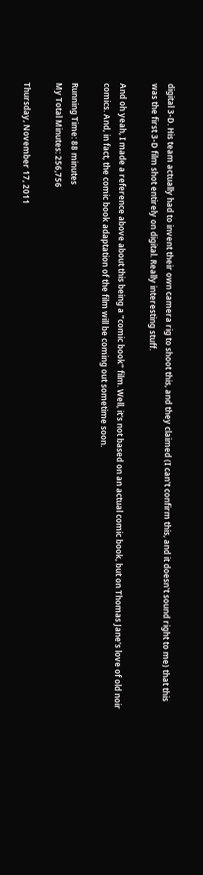digital 3-D. His team actually had to invent their own camera rig to shoot this, and they claimed (I can't confirm this, and it doesn't sound right to me) that this was the first 3-D film shot entirely on digital. Really interesting stuff.

And oh yeah, I made a reference above about this being a "comic book" film. Well, it's not based on an actual comic book, but on Thomas Jane's love of old noir comics. And, in fact, the comic book adaptation of the film will be coming out sometime soon.

Running Time: 88 minutes
My Total Minutes: 256,756

Thursday, November 17, 2011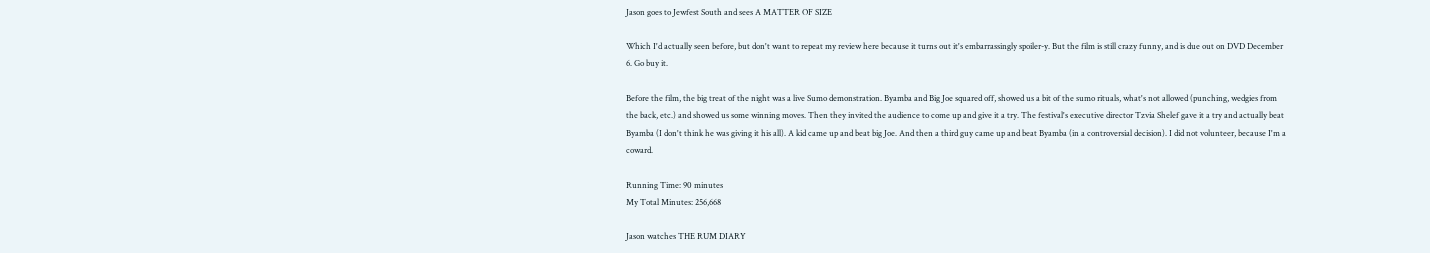Jason goes to Jewfest South and sees A MATTER OF SIZE

Which I'd actually seen before, but don't want to repeat my review here because it turns out it's embarrassingly spoiler-y. But the film is still crazy funny, and is due out on DVD December 6. Go buy it.

Before the film, the big treat of the night was a live Sumo demonstration. Byamba and Big Joe squared off, showed us a bit of the sumo rituals, what's not allowed (punching, wedgies from the back, etc.) and showed us some winning moves. Then they invited the audience to come up and give it a try. The festival's executive director Tzvia Shelef gave it a try and actually beat Byamba (I don't think he was giving it his all). A kid came up and beat big Joe. And then a third guy came up and beat Byamba (in a controversial decision). I did not volunteer, because I'm a coward.

Running Time: 90 minutes
My Total Minutes: 256,668

Jason watches THE RUM DIARY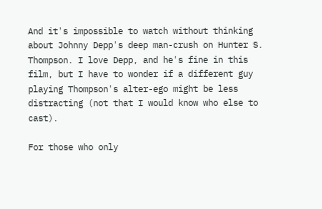And it's impossible to watch without thinking about Johnny Depp's deep man-crush on Hunter S. Thompson. I love Depp, and he's fine in this film, but I have to wonder if a different guy playing Thompson's alter-ego might be less distracting (not that I would know who else to cast).

For those who only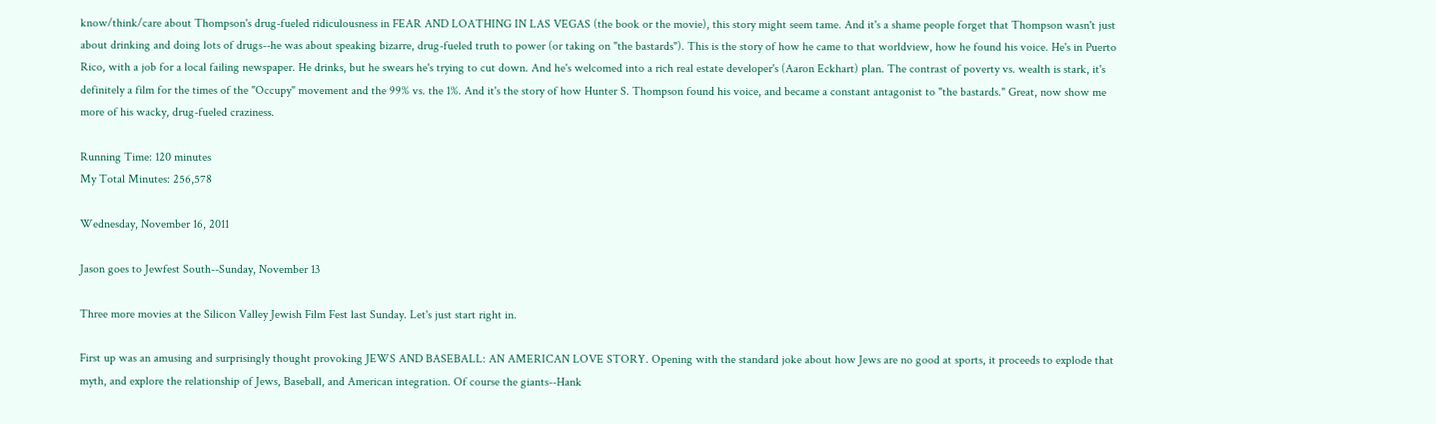know/think/care about Thompson's drug-fueled ridiculousness in FEAR AND LOATHING IN LAS VEGAS (the book or the movie), this story might seem tame. And it's a shame people forget that Thompson wasn't just about drinking and doing lots of drugs--he was about speaking bizarre, drug-fueled truth to power (or taking on "the bastards"). This is the story of how he came to that worldview, how he found his voice. He's in Puerto Rico, with a job for a local failing newspaper. He drinks, but he swears he's trying to cut down. And he's welcomed into a rich real estate developer's (Aaron Eckhart) plan. The contrast of poverty vs. wealth is stark, it's definitely a film for the times of the "Occupy" movement and the 99% vs. the 1%. And it's the story of how Hunter S. Thompson found his voice, and became a constant antagonist to "the bastards." Great, now show me more of his wacky, drug-fueled craziness.

Running Time: 120 minutes
My Total Minutes: 256,578

Wednesday, November 16, 2011

Jason goes to Jewfest South--Sunday, November 13

Three more movies at the Silicon Valley Jewish Film Fest last Sunday. Let's just start right in.

First up was an amusing and surprisingly thought provoking JEWS AND BASEBALL: AN AMERICAN LOVE STORY. Opening with the standard joke about how Jews are no good at sports, it proceeds to explode that myth, and explore the relationship of Jews, Baseball, and American integration. Of course the giants--Hank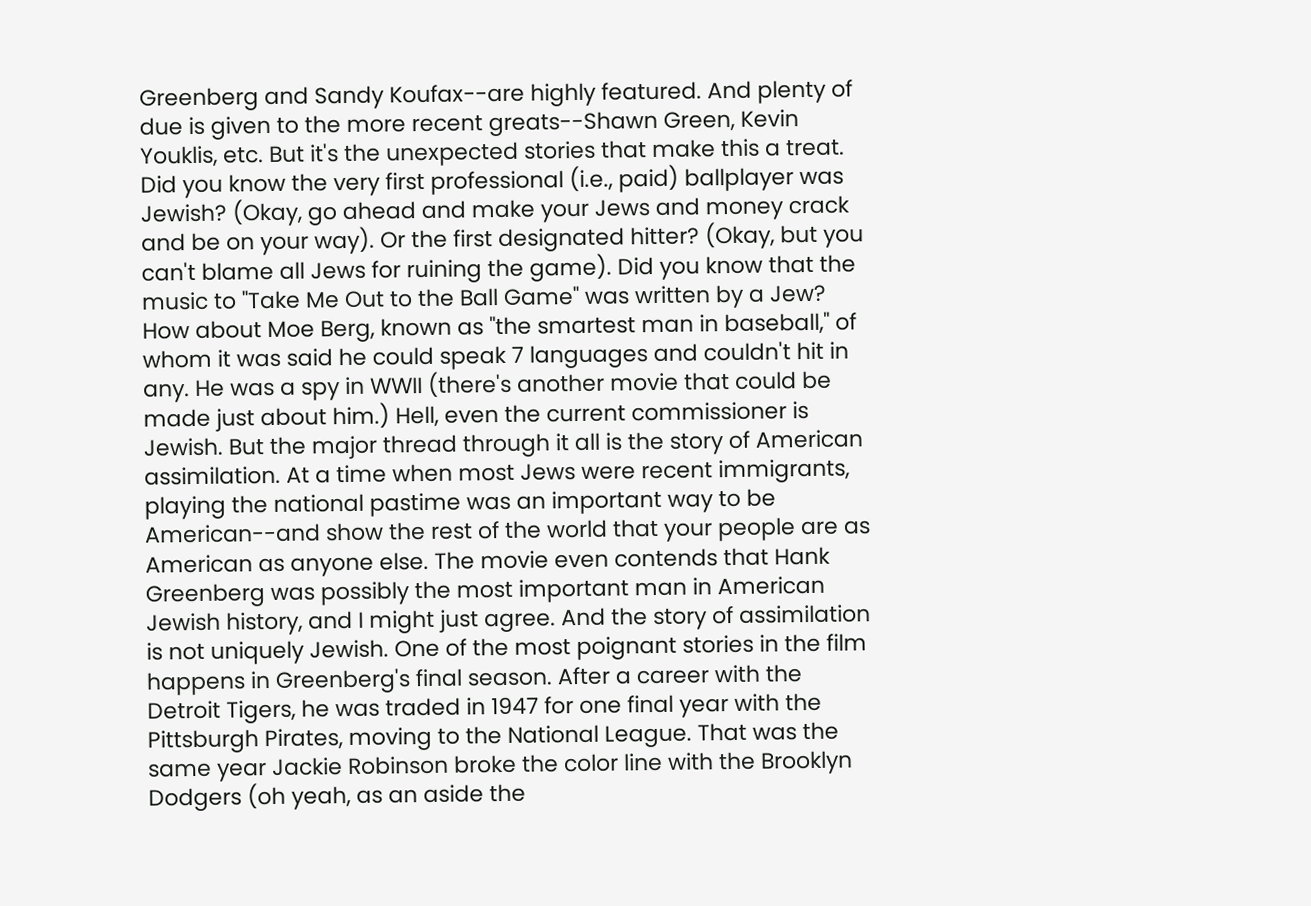Greenberg and Sandy Koufax--are highly featured. And plenty of due is given to the more recent greats--Shawn Green, Kevin Youklis, etc. But it's the unexpected stories that make this a treat. Did you know the very first professional (i.e., paid) ballplayer was Jewish? (Okay, go ahead and make your Jews and money crack and be on your way). Or the first designated hitter? (Okay, but you can't blame all Jews for ruining the game). Did you know that the music to "Take Me Out to the Ball Game" was written by a Jew? How about Moe Berg, known as "the smartest man in baseball," of whom it was said he could speak 7 languages and couldn't hit in any. He was a spy in WWII (there's another movie that could be made just about him.) Hell, even the current commissioner is Jewish. But the major thread through it all is the story of American assimilation. At a time when most Jews were recent immigrants, playing the national pastime was an important way to be American--and show the rest of the world that your people are as American as anyone else. The movie even contends that Hank Greenberg was possibly the most important man in American Jewish history, and I might just agree. And the story of assimilation is not uniquely Jewish. One of the most poignant stories in the film happens in Greenberg's final season. After a career with the Detroit Tigers, he was traded in 1947 for one final year with the Pittsburgh Pirates, moving to the National League. That was the same year Jackie Robinson broke the color line with the Brooklyn Dodgers (oh yeah, as an aside the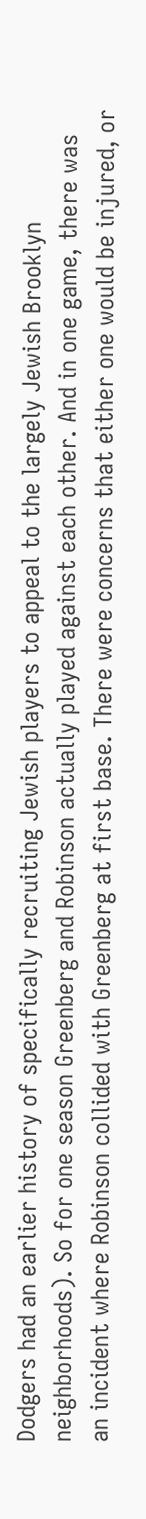Dodgers had an earlier history of specifically recruiting Jewish players to appeal to the largely Jewish Brooklyn neighborhoods). So for one season Greenberg and Robinson actually played against each other. And in one game, there was an incident where Robinson collided with Greenberg at first base. There were concerns that either one would be injured, or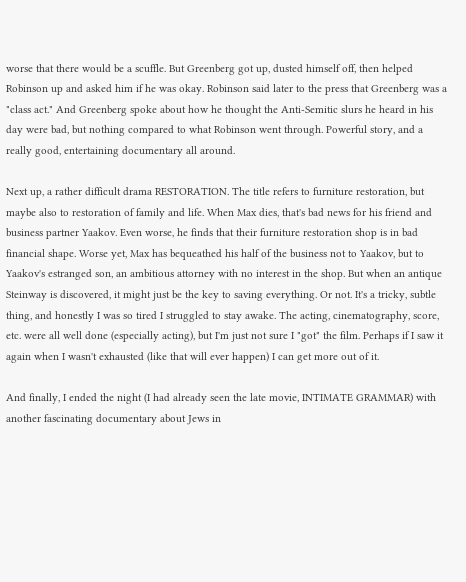worse that there would be a scuffle. But Greenberg got up, dusted himself off, then helped Robinson up and asked him if he was okay. Robinson said later to the press that Greenberg was a "class act." And Greenberg spoke about how he thought the Anti-Semitic slurs he heard in his day were bad, but nothing compared to what Robinson went through. Powerful story, and a really good, entertaining documentary all around.

Next up, a rather difficult drama RESTORATION. The title refers to furniture restoration, but maybe also to restoration of family and life. When Max dies, that's bad news for his friend and business partner Yaakov. Even worse, he finds that their furniture restoration shop is in bad financial shape. Worse yet, Max has bequeathed his half of the business not to Yaakov, but to Yaakov's estranged son, an ambitious attorney with no interest in the shop. But when an antique Steinway is discovered, it might just be the key to saving everything. Or not. It's a tricky, subtle thing, and honestly I was so tired I struggled to stay awake. The acting, cinematography, score, etc. were all well done (especially acting), but I'm just not sure I "got" the film. Perhaps if I saw it again when I wasn't exhausted (like that will ever happen) I can get more out of it.

And finally, I ended the night (I had already seen the late movie, INTIMATE GRAMMAR) with another fascinating documentary about Jews in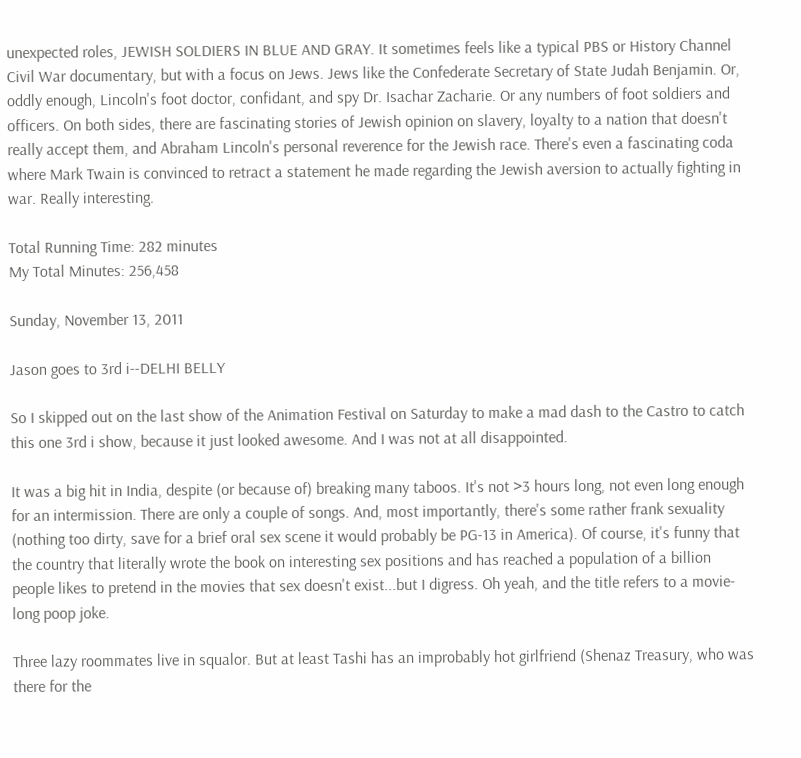unexpected roles, JEWISH SOLDIERS IN BLUE AND GRAY. It sometimes feels like a typical PBS or History Channel Civil War documentary, but with a focus on Jews. Jews like the Confederate Secretary of State Judah Benjamin. Or, oddly enough, Lincoln's foot doctor, confidant, and spy Dr. Isachar Zacharie. Or any numbers of foot soldiers and officers. On both sides, there are fascinating stories of Jewish opinion on slavery, loyalty to a nation that doesn't really accept them, and Abraham Lincoln's personal reverence for the Jewish race. There's even a fascinating coda where Mark Twain is convinced to retract a statement he made regarding the Jewish aversion to actually fighting in war. Really interesting.

Total Running Time: 282 minutes
My Total Minutes: 256,458

Sunday, November 13, 2011

Jason goes to 3rd i--DELHI BELLY

So I skipped out on the last show of the Animation Festival on Saturday to make a mad dash to the Castro to catch this one 3rd i show, because it just looked awesome. And I was not at all disappointed.

It was a big hit in India, despite (or because of) breaking many taboos. It's not >3 hours long, not even long enough for an intermission. There are only a couple of songs. And, most importantly, there's some rather frank sexuality (nothing too dirty, save for a brief oral sex scene it would probably be PG-13 in America). Of course, it's funny that the country that literally wrote the book on interesting sex positions and has reached a population of a billion people likes to pretend in the movies that sex doesn't exist...but I digress. Oh yeah, and the title refers to a movie-long poop joke.

Three lazy roommates live in squalor. But at least Tashi has an improbably hot girlfriend (Shenaz Treasury, who was there for the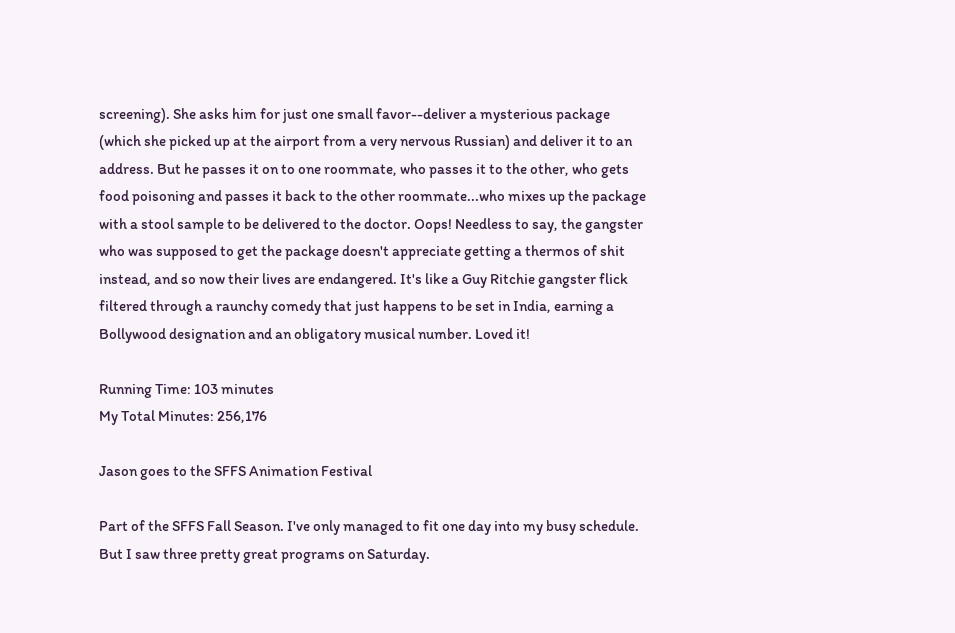screening). She asks him for just one small favor--deliver a mysterious package (which she picked up at the airport from a very nervous Russian) and deliver it to an address. But he passes it on to one roommate, who passes it to the other, who gets food poisoning and passes it back to the other roommate...who mixes up the package with a stool sample to be delivered to the doctor. Oops! Needless to say, the gangster who was supposed to get the package doesn't appreciate getting a thermos of shit instead, and so now their lives are endangered. It's like a Guy Ritchie gangster flick filtered through a raunchy comedy that just happens to be set in India, earning a Bollywood designation and an obligatory musical number. Loved it!

Running Time: 103 minutes
My Total Minutes: 256,176

Jason goes to the SFFS Animation Festival

Part of the SFFS Fall Season. I've only managed to fit one day into my busy schedule. But I saw three pretty great programs on Saturday.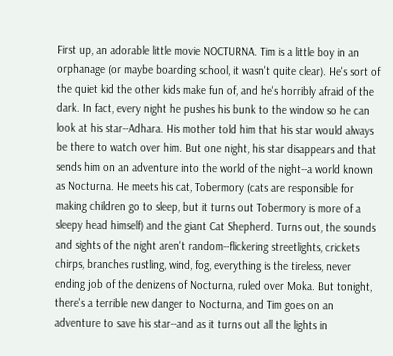First up, an adorable little movie NOCTURNA. Tim is a little boy in an orphanage (or maybe boarding school, it wasn't quite clear). He's sort of the quiet kid the other kids make fun of, and he's horribly afraid of the dark. In fact, every night he pushes his bunk to the window so he can look at his star--Adhara. His mother told him that his star would always be there to watch over him. But one night, his star disappears and that sends him on an adventure into the world of the night--a world known as Nocturna. He meets his cat, Tobermory (cats are responsible for making children go to sleep, but it turns out Tobermory is more of a sleepy head himself) and the giant Cat Shepherd. Turns out, the sounds and sights of the night aren't random--flickering streetlights, crickets chirps, branches rustling, wind, fog, everything is the tireless, never ending job of the denizens of Nocturna, ruled over Moka. But tonight, there's a terrible new danger to Nocturna, and Tim goes on an adventure to save his star--and as it turns out all the lights in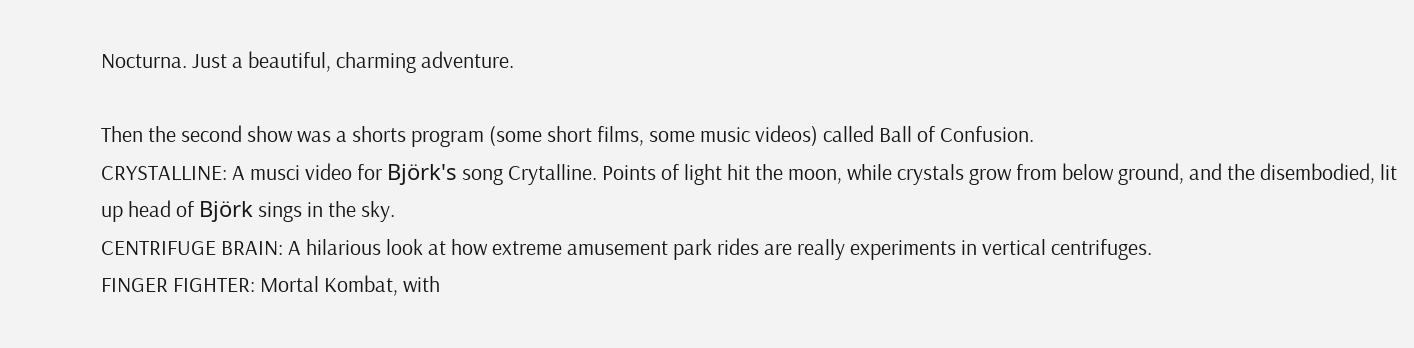Nocturna. Just a beautiful, charming adventure.

Then the second show was a shorts program (some short films, some music videos) called Ball of Confusion.
CRYSTALLINE: A musci video for Björk's song Crytalline. Points of light hit the moon, while crystals grow from below ground, and the disembodied, lit up head of Björk sings in the sky.
CENTRIFUGE BRAIN: A hilarious look at how extreme amusement park rides are really experiments in vertical centrifuges.
FINGER FIGHTER: Mortal Kombat, with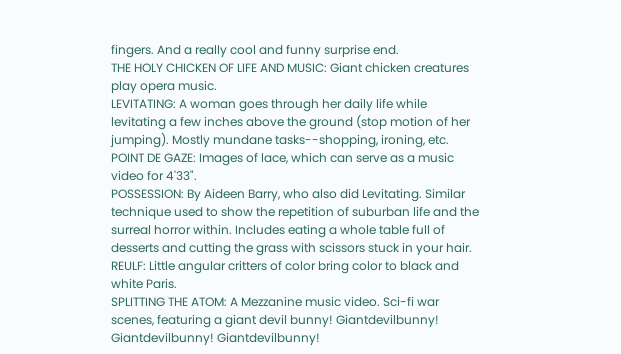fingers. And a really cool and funny surprise end.
THE HOLY CHICKEN OF LIFE AND MUSIC: Giant chicken creatures play opera music.
LEVITATING: A woman goes through her daily life while levitating a few inches above the ground (stop motion of her jumping). Mostly mundane tasks--shopping, ironing, etc.
POINT DE GAZE: Images of lace, which can serve as a music video for 4'33".
POSSESSION: By Aideen Barry, who also did Levitating. Similar technique used to show the repetition of suburban life and the surreal horror within. Includes eating a whole table full of desserts and cutting the grass with scissors stuck in your hair.
REULF: Little angular critters of color bring color to black and white Paris.
SPLITTING THE ATOM: A Mezzanine music video. Sci-fi war scenes, featuring a giant devil bunny! Giantdevilbunny! Giantdevilbunny! Giantdevilbunny!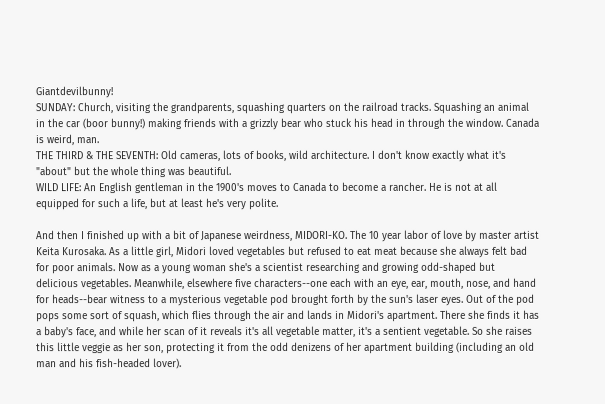Giantdevilbunny!
SUNDAY: Church, visiting the grandparents, squashing quarters on the railroad tracks. Squashing an animal in the car (boor bunny!) making friends with a grizzly bear who stuck his head in through the window. Canada is weird, man.
THE THIRD & THE SEVENTH: Old cameras, lots of books, wild architecture. I don't know exactly what it's "about" but the whole thing was beautiful.
WILD LIFE: An English gentleman in the 1900's moves to Canada to become a rancher. He is not at all equipped for such a life, but at least he's very polite.

And then I finished up with a bit of Japanese weirdness, MIDORI-KO. The 10 year labor of love by master artist Keita Kurosaka. As a little girl, Midori loved vegetables but refused to eat meat because she always felt bad for poor animals. Now as a young woman she's a scientist researching and growing odd-shaped but delicious vegetables. Meanwhile, elsewhere five characters--one each with an eye, ear, mouth, nose, and hand for heads--bear witness to a mysterious vegetable pod brought forth by the sun's laser eyes. Out of the pod pops some sort of squash, which flies through the air and lands in Midori's apartment. There she finds it has a baby's face, and while her scan of it reveals it's all vegetable matter, it's a sentient vegetable. So she raises this little veggie as her son, protecting it from the odd denizens of her apartment building (including an old man and his fish-headed lover).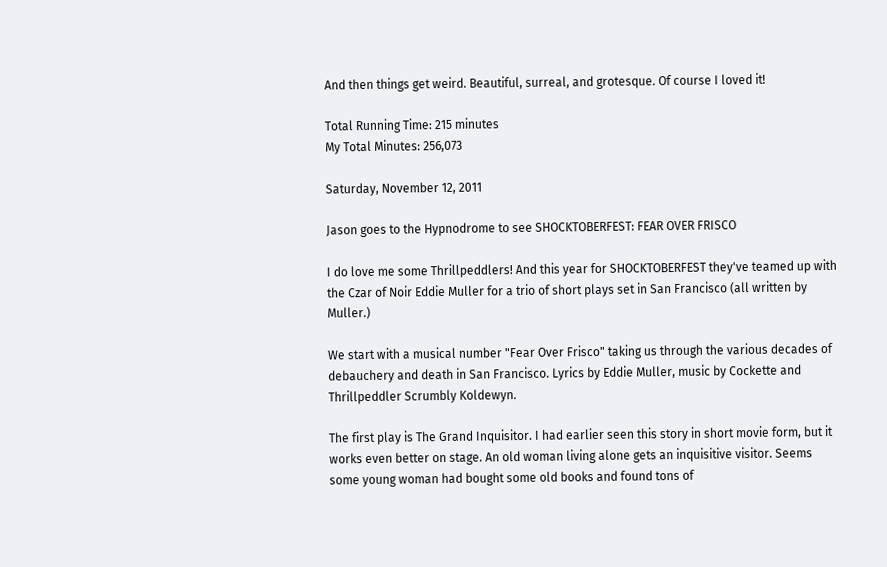And then things get weird. Beautiful, surreal, and grotesque. Of course I loved it!

Total Running Time: 215 minutes
My Total Minutes: 256,073

Saturday, November 12, 2011

Jason goes to the Hypnodrome to see SHOCKTOBERFEST: FEAR OVER FRISCO

I do love me some Thrillpeddlers! And this year for SHOCKTOBERFEST they've teamed up with the Czar of Noir Eddie Muller for a trio of short plays set in San Francisco (all written by Muller.)

We start with a musical number "Fear Over Frisco" taking us through the various decades of debauchery and death in San Francisco. Lyrics by Eddie Muller, music by Cockette and Thrillpeddler Scrumbly Koldewyn.

The first play is The Grand Inquisitor. I had earlier seen this story in short movie form, but it works even better on stage. An old woman living alone gets an inquisitive visitor. Seems some young woman had bought some old books and found tons of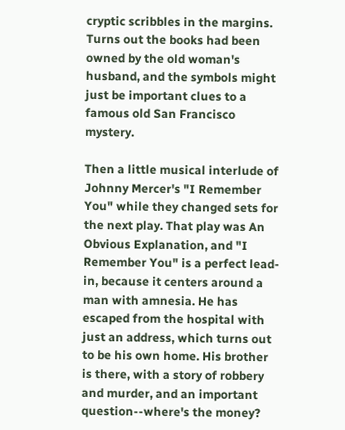cryptic scribbles in the margins. Turns out the books had been owned by the old woman's husband, and the symbols might just be important clues to a famous old San Francisco mystery.

Then a little musical interlude of Johnny Mercer's "I Remember You" while they changed sets for the next play. That play was An Obvious Explanation, and "I Remember You" is a perfect lead-in, because it centers around a man with amnesia. He has escaped from the hospital with just an address, which turns out to be his own home. His brother is there, with a story of robbery and murder, and an important question--where's the money?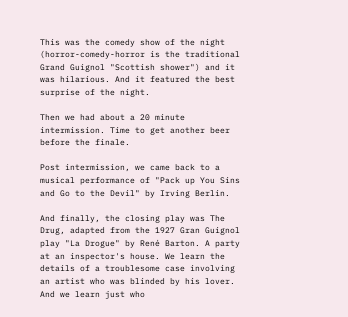This was the comedy show of the night (horror-comedy-horror is the traditional Grand Guignol "Scottish shower") and it was hilarious. And it featured the best surprise of the night.

Then we had about a 20 minute intermission. Time to get another beer before the finale.

Post intermission, we came back to a musical performance of "Pack up You Sins and Go to the Devil" by Irving Berlin.

And finally, the closing play was The Drug, adapted from the 1927 Gran Guignol play "La Drogue" by René Barton. A party at an inspector's house. We learn the details of a troublesome case involving an artist who was blinded by his lover. And we learn just who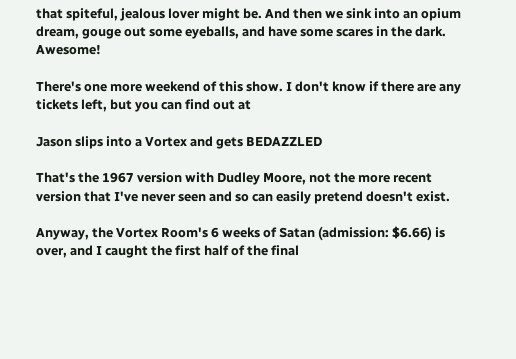that spiteful, jealous lover might be. And then we sink into an opium dream, gouge out some eyeballs, and have some scares in the dark. Awesome!

There's one more weekend of this show. I don't know if there are any tickets left, but you can find out at

Jason slips into a Vortex and gets BEDAZZLED

That's the 1967 version with Dudley Moore, not the more recent version that I've never seen and so can easily pretend doesn't exist.

Anyway, the Vortex Room's 6 weeks of Satan (admission: $6.66) is over, and I caught the first half of the final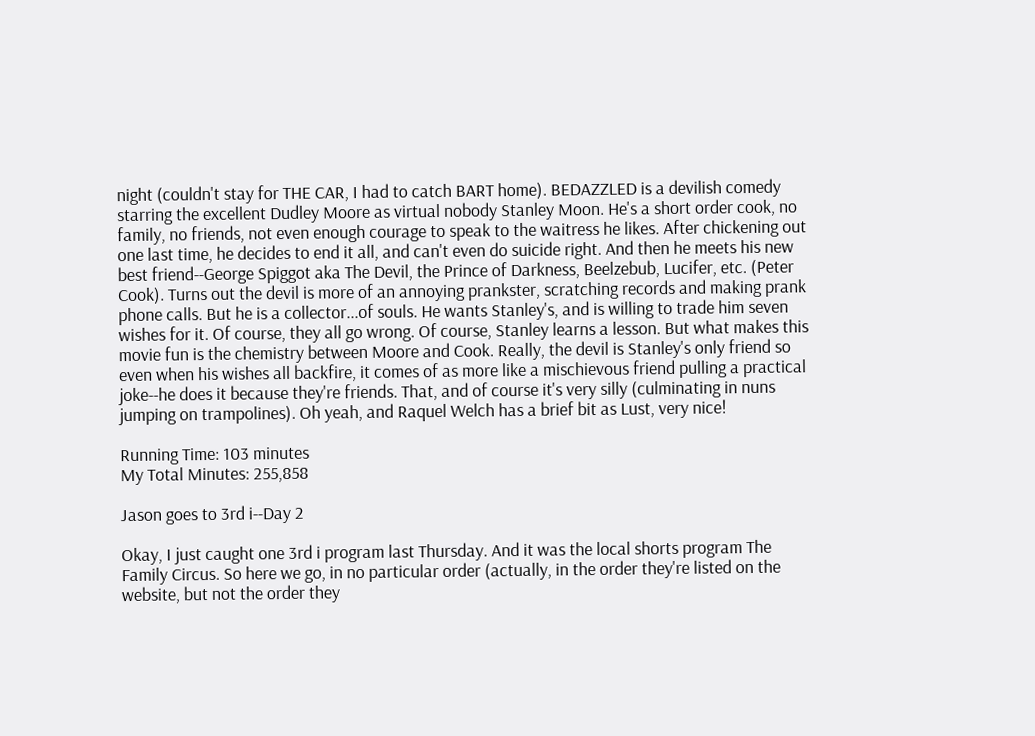night (couldn't stay for THE CAR, I had to catch BART home). BEDAZZLED is a devilish comedy starring the excellent Dudley Moore as virtual nobody Stanley Moon. He's a short order cook, no family, no friends, not even enough courage to speak to the waitress he likes. After chickening out one last time, he decides to end it all, and can't even do suicide right. And then he meets his new best friend--George Spiggot aka The Devil, the Prince of Darkness, Beelzebub, Lucifer, etc. (Peter Cook). Turns out the devil is more of an annoying prankster, scratching records and making prank phone calls. But he is a collector...of souls. He wants Stanley's, and is willing to trade him seven wishes for it. Of course, they all go wrong. Of course, Stanley learns a lesson. But what makes this movie fun is the chemistry between Moore and Cook. Really, the devil is Stanley's only friend so even when his wishes all backfire, it comes of as more like a mischievous friend pulling a practical joke--he does it because they're friends. That, and of course it's very silly (culminating in nuns jumping on trampolines). Oh yeah, and Raquel Welch has a brief bit as Lust, very nice!

Running Time: 103 minutes
My Total Minutes: 255,858

Jason goes to 3rd i--Day 2

Okay, I just caught one 3rd i program last Thursday. And it was the local shorts program The Family Circus. So here we go, in no particular order (actually, in the order they're listed on the website, but not the order they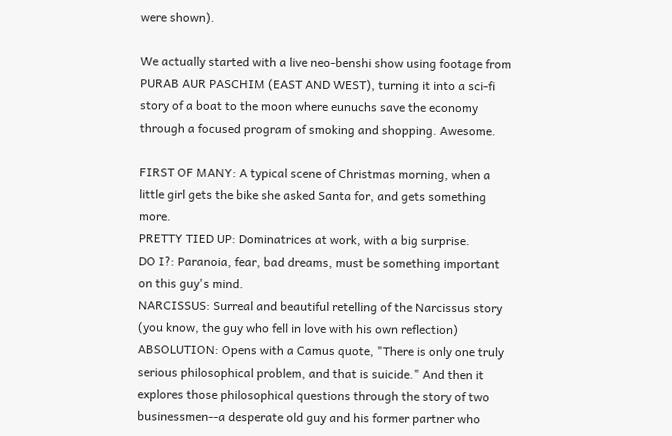were shown).

We actually started with a live neo-benshi show using footage from PURAB AUR PASCHIM (EAST AND WEST), turning it into a sci-fi story of a boat to the moon where eunuchs save the economy through a focused program of smoking and shopping. Awesome.

FIRST OF MANY: A typical scene of Christmas morning, when a little girl gets the bike she asked Santa for, and gets something more.
PRETTY TIED UP: Dominatrices at work, with a big surprise.
DO I?: Paranoia, fear, bad dreams, must be something important on this guy's mind.
NARCISSUS: Surreal and beautiful retelling of the Narcissus story (you know, the guy who fell in love with his own reflection)
ABSOLUTION: Opens with a Camus quote, "There is only one truly serious philosophical problem, and that is suicide." And then it explores those philosophical questions through the story of two businessmen--a desperate old guy and his former partner who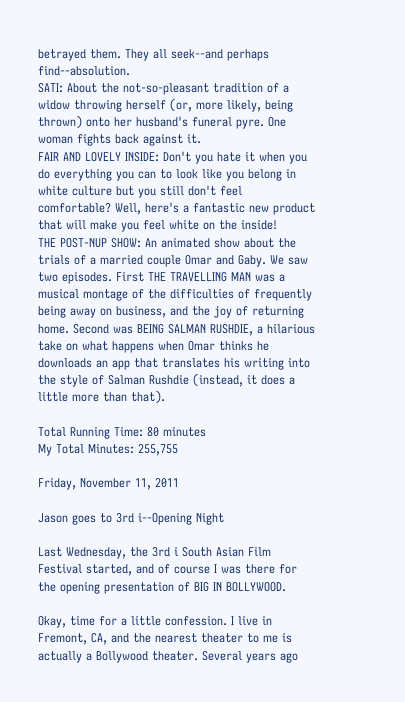betrayed them. They all seek--and perhaps find--absolution.
SATI: About the not-so-pleasant tradition of a widow throwing herself (or, more likely, being thrown) onto her husband's funeral pyre. One woman fights back against it.
FAIR AND LOVELY INSIDE: Don't you hate it when you do everything you can to look like you belong in white culture but you still don't feel comfortable? Well, here's a fantastic new product that will make you feel white on the inside!
THE POST-NUP SHOW: An animated show about the trials of a married couple Omar and Gaby. We saw two episodes. First THE TRAVELLING MAN was a musical montage of the difficulties of frequently being away on business, and the joy of returning home. Second was BEING SALMAN RUSHDIE, a hilarious take on what happens when Omar thinks he downloads an app that translates his writing into the style of Salman Rushdie (instead, it does a little more than that).

Total Running Time: 80 minutes
My Total Minutes: 255,755

Friday, November 11, 2011

Jason goes to 3rd i--Opening Night

Last Wednesday, the 3rd i South Asian Film Festival started, and of course I was there for the opening presentation of BIG IN BOLLYWOOD.

Okay, time for a little confession. I live in Fremont, CA, and the nearest theater to me is actually a Bollywood theater. Several years ago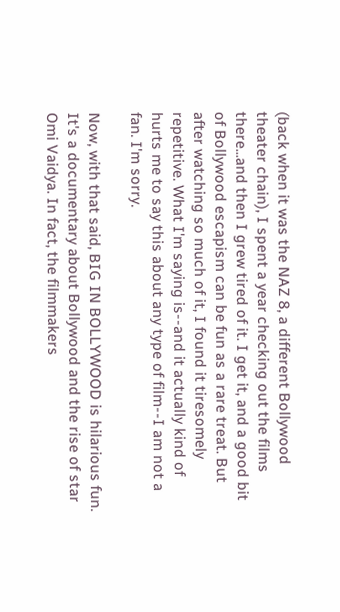(back when it was the NAZ 8, a different Bollywood theater chain), I spent a year checking out the films there...and then I grew tired of it. I get it, and a good bit of Bollywood escapism can be fun as a rare treat. But after watching so much of it, I found it tiresomely repetitive. What I'm saying is--and it actually kind of hurts me to say this about any type of film--I am not a fan. I'm sorry.

Now, with that said, BIG IN BOLLYWOOD is hilarious fun. It's a documentary about Bollywood and the rise of star Omi Vaidya. In fact, the filmmakers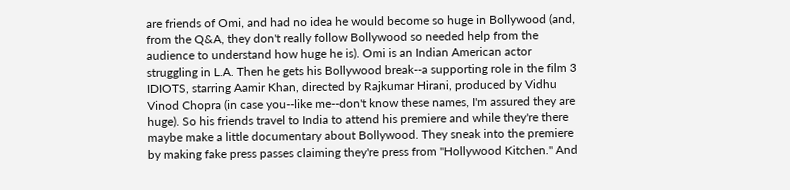are friends of Omi, and had no idea he would become so huge in Bollywood (and, from the Q&A, they don't really follow Bollywood so needed help from the audience to understand how huge he is). Omi is an Indian American actor struggling in L.A. Then he gets his Bollywood break--a supporting role in the film 3 IDIOTS, starring Aamir Khan, directed by Rajkumar Hirani, produced by Vidhu Vinod Chopra (in case you--like me--don't know these names, I'm assured they are huge). So his friends travel to India to attend his premiere and while they're there maybe make a little documentary about Bollywood. They sneak into the premiere by making fake press passes claiming they're press from "Hollywood Kitchen." And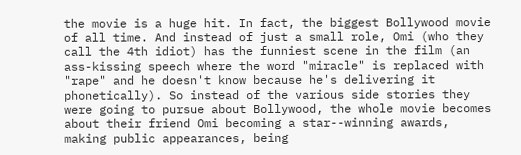the movie is a huge hit. In fact, the biggest Bollywood movie of all time. And instead of just a small role, Omi (who they call the 4th idiot) has the funniest scene in the film (an ass-kissing speech where the word "miracle" is replaced with "rape" and he doesn't know because he's delivering it phonetically). So instead of the various side stories they were going to pursue about Bollywood, the whole movie becomes about their friend Omi becoming a star--winning awards, making public appearances, being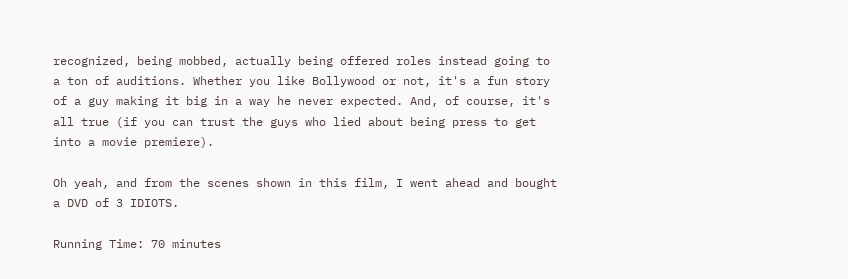recognized, being mobbed, actually being offered roles instead going to a ton of auditions. Whether you like Bollywood or not, it's a fun story of a guy making it big in a way he never expected. And, of course, it's all true (if you can trust the guys who lied about being press to get into a movie premiere).

Oh yeah, and from the scenes shown in this film, I went ahead and bought a DVD of 3 IDIOTS.

Running Time: 70 minutes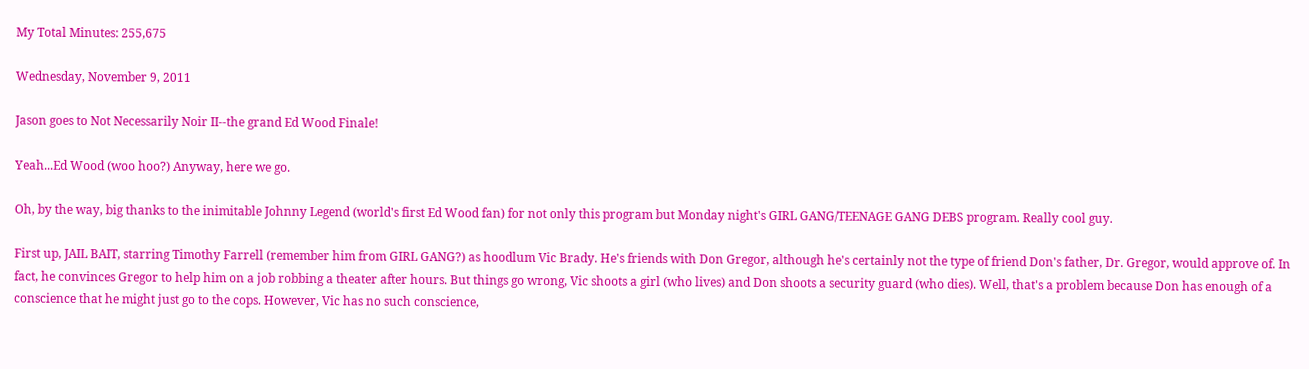My Total Minutes: 255,675

Wednesday, November 9, 2011

Jason goes to Not Necessarily Noir II--the grand Ed Wood Finale!

Yeah...Ed Wood (woo hoo?) Anyway, here we go.

Oh, by the way, big thanks to the inimitable Johnny Legend (world's first Ed Wood fan) for not only this program but Monday night's GIRL GANG/TEENAGE GANG DEBS program. Really cool guy.

First up, JAIL BAIT, starring Timothy Farrell (remember him from GIRL GANG?) as hoodlum Vic Brady. He's friends with Don Gregor, although he's certainly not the type of friend Don's father, Dr. Gregor, would approve of. In fact, he convinces Gregor to help him on a job robbing a theater after hours. But things go wrong, Vic shoots a girl (who lives) and Don shoots a security guard (who dies). Well, that's a problem because Don has enough of a conscience that he might just go to the cops. However, Vic has no such conscience,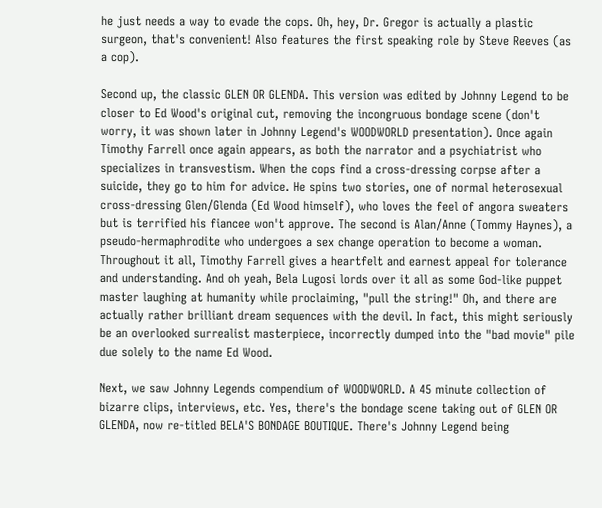he just needs a way to evade the cops. Oh, hey, Dr. Gregor is actually a plastic surgeon, that's convenient! Also features the first speaking role by Steve Reeves (as a cop).

Second up, the classic GLEN OR GLENDA. This version was edited by Johnny Legend to be closer to Ed Wood's original cut, removing the incongruous bondage scene (don't worry, it was shown later in Johnny Legend's WOODWORLD presentation). Once again Timothy Farrell once again appears, as both the narrator and a psychiatrist who specializes in transvestism. When the cops find a cross-dressing corpse after a suicide, they go to him for advice. He spins two stories, one of normal heterosexual cross-dressing Glen/Glenda (Ed Wood himself), who loves the feel of angora sweaters but is terrified his fiancee won't approve. The second is Alan/Anne (Tommy Haynes), a pseudo-hermaphrodite who undergoes a sex change operation to become a woman. Throughout it all, Timothy Farrell gives a heartfelt and earnest appeal for tolerance and understanding. And oh yeah, Bela Lugosi lords over it all as some God-like puppet master laughing at humanity while proclaiming, "pull the string!" Oh, and there are actually rather brilliant dream sequences with the devil. In fact, this might seriously be an overlooked surrealist masterpiece, incorrectly dumped into the "bad movie" pile due solely to the name Ed Wood.

Next, we saw Johnny Legends compendium of WOODWORLD. A 45 minute collection of bizarre clips, interviews, etc. Yes, there's the bondage scene taking out of GLEN OR GLENDA, now re-titled BELA'S BONDAGE BOUTIQUE. There's Johnny Legend being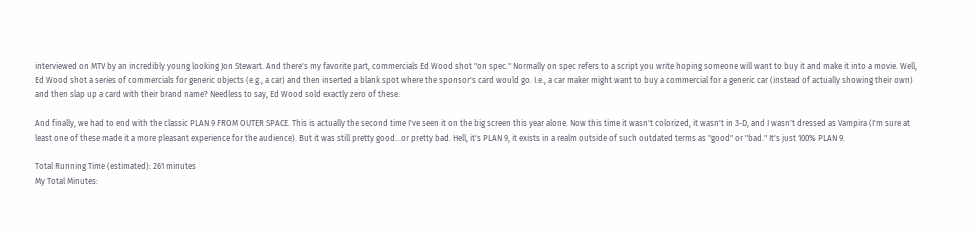interviewed on MTV by an incredibly young looking Jon Stewart. And there's my favorite part, commercials Ed Wood shot "on spec." Normally on spec refers to a script you write hoping someone will want to buy it and make it into a movie. Well, Ed Wood shot a series of commercials for generic objects (e.g., a car) and then inserted a blank spot where the sponsor's card would go. I.e., a car maker might want to buy a commercial for a generic car (instead of actually showing their own) and then slap up a card with their brand name? Needless to say, Ed Wood sold exactly zero of these.

And finally, we had to end with the classic PLAN 9 FROM OUTER SPACE. This is actually the second time I've seen it on the big screen this year alone. Now this time it wasn't colorized, it wasn't in 3-D, and I wasn't dressed as Vampira (I'm sure at least one of these made it a more pleasant experience for the audience). But it was still pretty good...or pretty bad. Hell, it's PLAN 9, it exists in a realm outside of such outdated terms as "good" or "bad." It's just 100% PLAN 9.

Total Running Time (estimated): 261 minutes
My Total Minutes: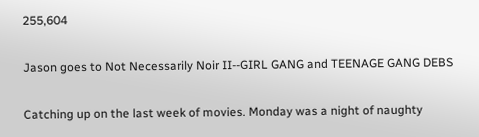255,604

Jason goes to Not Necessarily Noir II--GIRL GANG and TEENAGE GANG DEBS

Catching up on the last week of movies. Monday was a night of naughty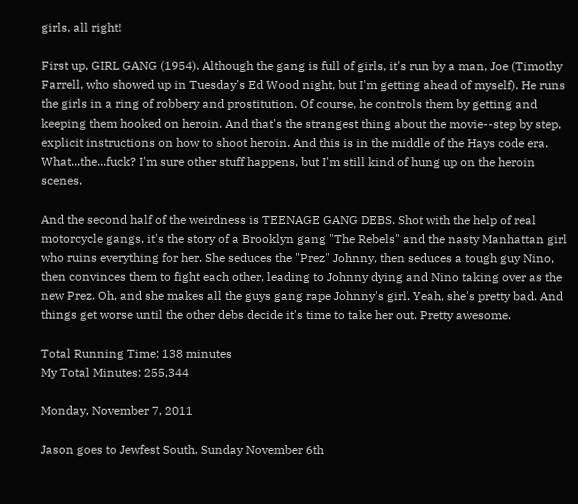girls, all right!

First up, GIRL GANG (1954). Although the gang is full of girls, it's run by a man, Joe (Timothy Farrell, who showed up in Tuesday's Ed Wood night, but I'm getting ahead of myself). He runs the girls in a ring of robbery and prostitution. Of course, he controls them by getting and keeping them hooked on heroin. And that's the strangest thing about the movie--step by step, explicit instructions on how to shoot heroin. And this is in the middle of the Hays code era. What...the...fuck? I'm sure other stuff happens, but I'm still kind of hung up on the heroin scenes.

And the second half of the weirdness is TEENAGE GANG DEBS. Shot with the help of real motorcycle gangs, it's the story of a Brooklyn gang "The Rebels" and the nasty Manhattan girl who ruins everything for her. She seduces the "Prez" Johnny, then seduces a tough guy Nino, then convinces them to fight each other, leading to Johnny dying and Nino taking over as the new Prez. Oh, and she makes all the guys gang rape Johnny's girl. Yeah, she's pretty bad. And things get worse until the other debs decide it's time to take her out. Pretty awesome.

Total Running Time: 138 minutes
My Total Minutes: 255,344

Monday, November 7, 2011

Jason goes to Jewfest South, Sunday November 6th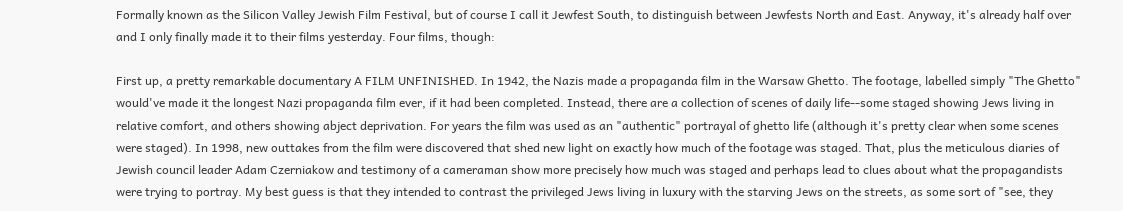Formally known as the Silicon Valley Jewish Film Festival, but of course I call it Jewfest South, to distinguish between Jewfests North and East. Anyway, it's already half over and I only finally made it to their films yesterday. Four films, though:

First up, a pretty remarkable documentary A FILM UNFINISHED. In 1942, the Nazis made a propaganda film in the Warsaw Ghetto. The footage, labelled simply "The Ghetto" would've made it the longest Nazi propaganda film ever, if it had been completed. Instead, there are a collection of scenes of daily life--some staged showing Jews living in relative comfort, and others showing abject deprivation. For years the film was used as an "authentic" portrayal of ghetto life (although it's pretty clear when some scenes were staged). In 1998, new outtakes from the film were discovered that shed new light on exactly how much of the footage was staged. That, plus the meticulous diaries of Jewish council leader Adam Czerniakow and testimony of a cameraman show more precisely how much was staged and perhaps lead to clues about what the propagandists were trying to portray. My best guess is that they intended to contrast the privileged Jews living in luxury with the starving Jews on the streets, as some sort of "see, they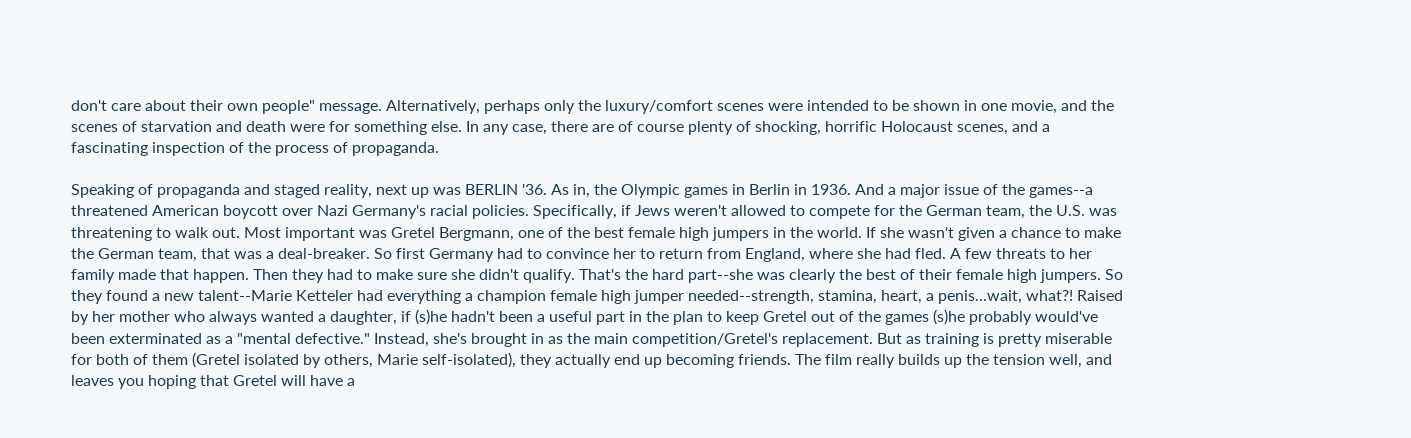don't care about their own people" message. Alternatively, perhaps only the luxury/comfort scenes were intended to be shown in one movie, and the scenes of starvation and death were for something else. In any case, there are of course plenty of shocking, horrific Holocaust scenes, and a fascinating inspection of the process of propaganda.

Speaking of propaganda and staged reality, next up was BERLIN '36. As in, the Olympic games in Berlin in 1936. And a major issue of the games--a threatened American boycott over Nazi Germany's racial policies. Specifically, if Jews weren't allowed to compete for the German team, the U.S. was threatening to walk out. Most important was Gretel Bergmann, one of the best female high jumpers in the world. If she wasn't given a chance to make the German team, that was a deal-breaker. So first Germany had to convince her to return from England, where she had fled. A few threats to her family made that happen. Then they had to make sure she didn't qualify. That's the hard part--she was clearly the best of their female high jumpers. So they found a new talent--Marie Ketteler had everything a champion female high jumper needed--strength, stamina, heart, a penis...wait, what?! Raised by her mother who always wanted a daughter, if (s)he hadn't been a useful part in the plan to keep Gretel out of the games (s)he probably would've been exterminated as a "mental defective." Instead, she's brought in as the main competition/Gretel's replacement. But as training is pretty miserable for both of them (Gretel isolated by others, Marie self-isolated), they actually end up becoming friends. The film really builds up the tension well, and leaves you hoping that Gretel will have a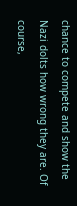chance to compete and show the Nazi dolts how wrong they are. Of course,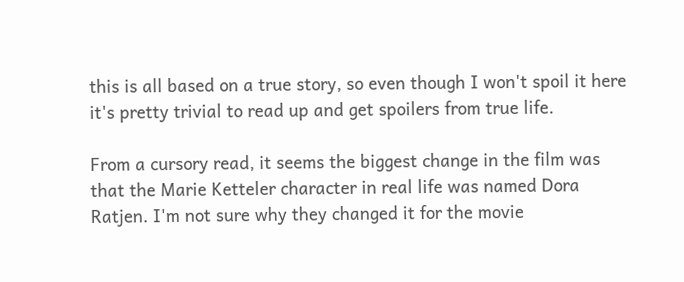this is all based on a true story, so even though I won't spoil it here it's pretty trivial to read up and get spoilers from true life.

From a cursory read, it seems the biggest change in the film was that the Marie Ketteler character in real life was named Dora Ratjen. I'm not sure why they changed it for the movie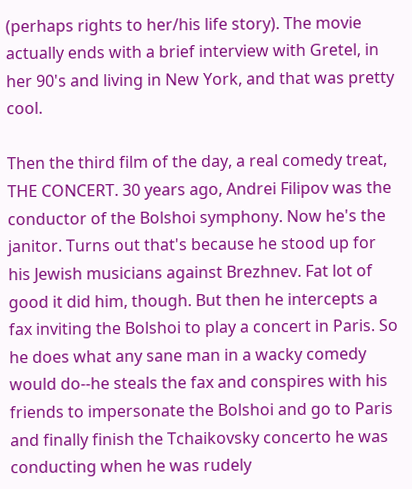(perhaps rights to her/his life story). The movie actually ends with a brief interview with Gretel, in her 90's and living in New York, and that was pretty cool.

Then the third film of the day, a real comedy treat, THE CONCERT. 30 years ago, Andrei Filipov was the conductor of the Bolshoi symphony. Now he's the janitor. Turns out that's because he stood up for his Jewish musicians against Brezhnev. Fat lot of good it did him, though. But then he intercepts a fax inviting the Bolshoi to play a concert in Paris. So he does what any sane man in a wacky comedy would do--he steals the fax and conspires with his friends to impersonate the Bolshoi and go to Paris and finally finish the Tchaikovsky concerto he was conducting when he was rudely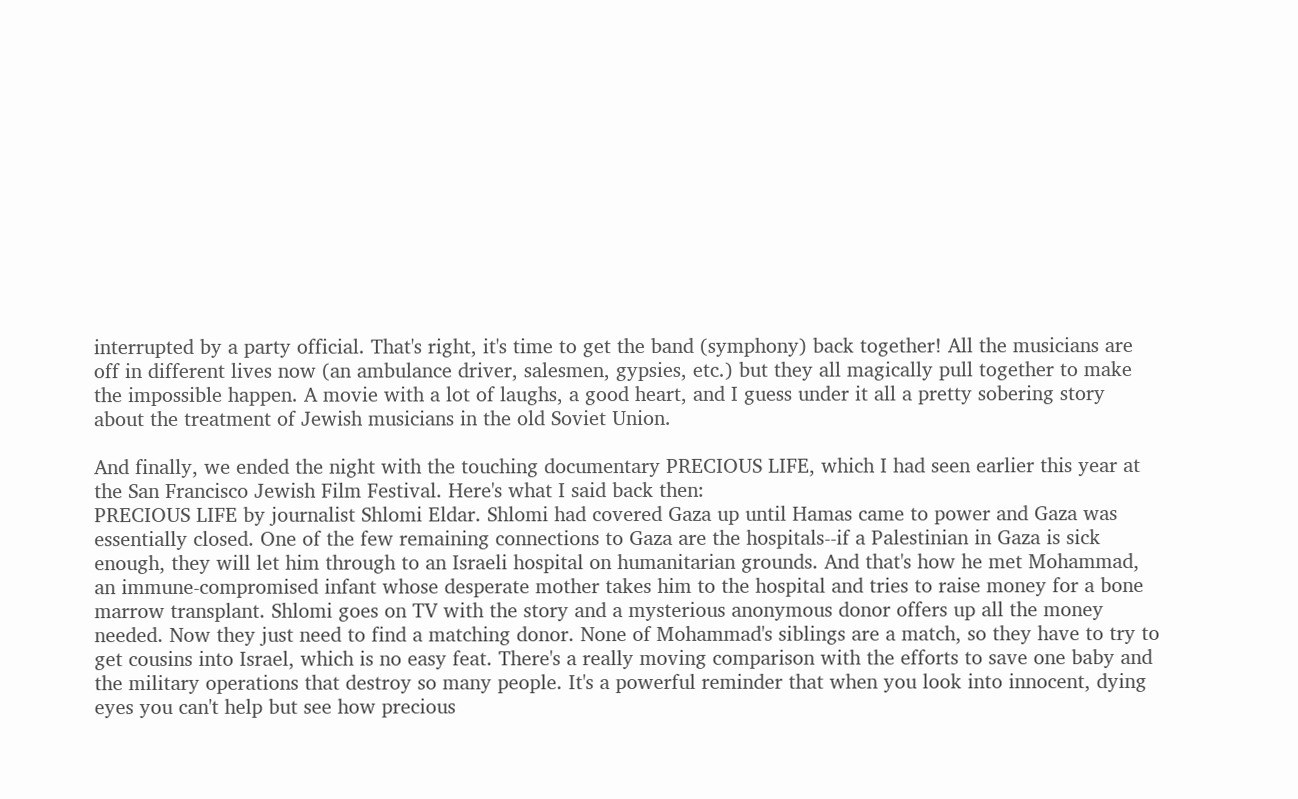interrupted by a party official. That's right, it's time to get the band (symphony) back together! All the musicians are off in different lives now (an ambulance driver, salesmen, gypsies, etc.) but they all magically pull together to make the impossible happen. A movie with a lot of laughs, a good heart, and I guess under it all a pretty sobering story about the treatment of Jewish musicians in the old Soviet Union.

And finally, we ended the night with the touching documentary PRECIOUS LIFE, which I had seen earlier this year at the San Francisco Jewish Film Festival. Here's what I said back then:
PRECIOUS LIFE by journalist Shlomi Eldar. Shlomi had covered Gaza up until Hamas came to power and Gaza was essentially closed. One of the few remaining connections to Gaza are the hospitals--if a Palestinian in Gaza is sick enough, they will let him through to an Israeli hospital on humanitarian grounds. And that's how he met Mohammad, an immune-compromised infant whose desperate mother takes him to the hospital and tries to raise money for a bone marrow transplant. Shlomi goes on TV with the story and a mysterious anonymous donor offers up all the money needed. Now they just need to find a matching donor. None of Mohammad's siblings are a match, so they have to try to get cousins into Israel, which is no easy feat. There's a really moving comparison with the efforts to save one baby and the military operations that destroy so many people. It's a powerful reminder that when you look into innocent, dying eyes you can't help but see how precious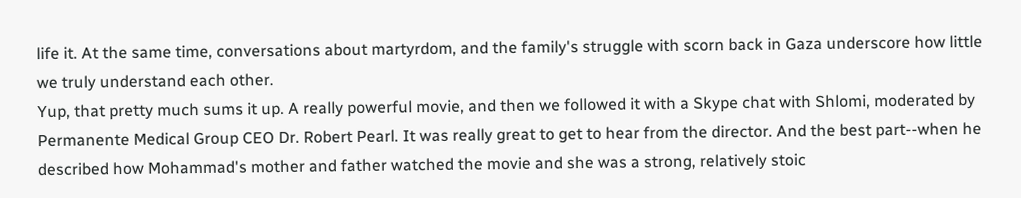life it. At the same time, conversations about martyrdom, and the family's struggle with scorn back in Gaza underscore how little we truly understand each other.
Yup, that pretty much sums it up. A really powerful movie, and then we followed it with a Skype chat with Shlomi, moderated by Permanente Medical Group CEO Dr. Robert Pearl. It was really great to get to hear from the director. And the best part--when he described how Mohammad's mother and father watched the movie and she was a strong, relatively stoic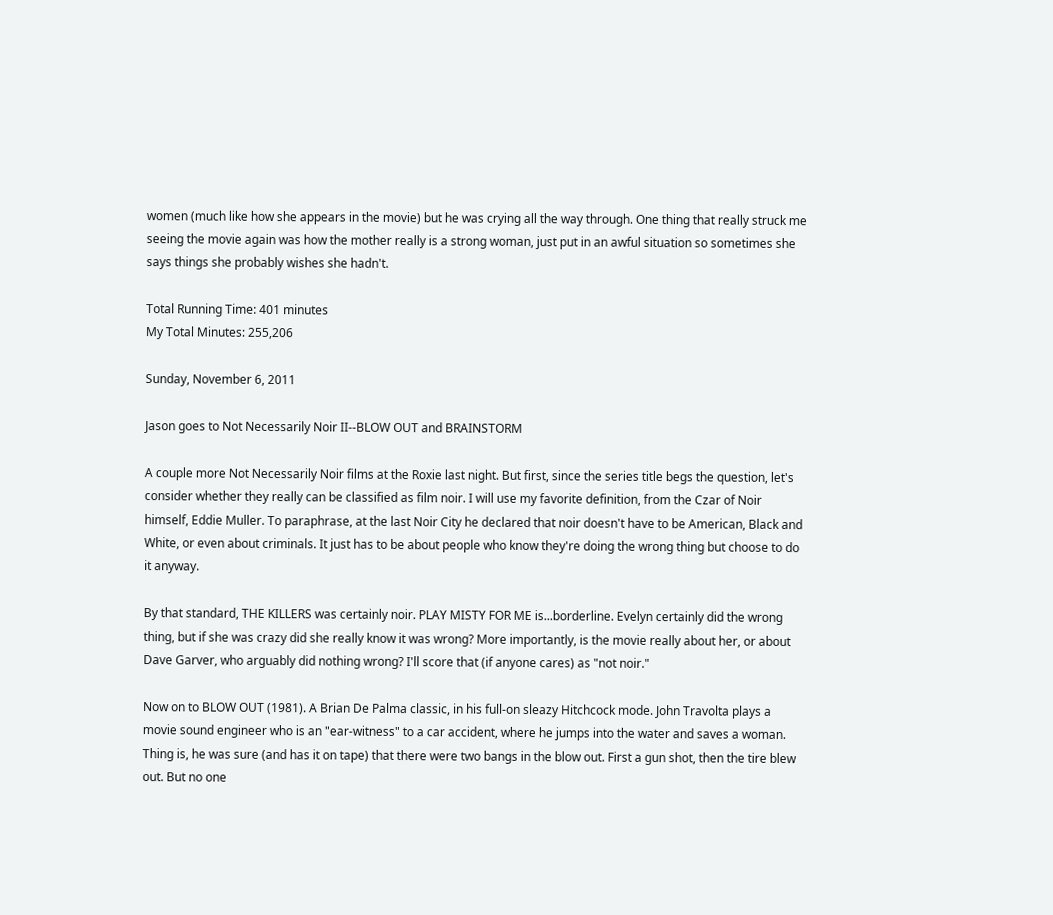women (much like how she appears in the movie) but he was crying all the way through. One thing that really struck me seeing the movie again was how the mother really is a strong woman, just put in an awful situation so sometimes she says things she probably wishes she hadn't.

Total Running Time: 401 minutes
My Total Minutes: 255,206

Sunday, November 6, 2011

Jason goes to Not Necessarily Noir II--BLOW OUT and BRAINSTORM

A couple more Not Necessarily Noir films at the Roxie last night. But first, since the series title begs the question, let's consider whether they really can be classified as film noir. I will use my favorite definition, from the Czar of Noir himself, Eddie Muller. To paraphrase, at the last Noir City he declared that noir doesn't have to be American, Black and White, or even about criminals. It just has to be about people who know they're doing the wrong thing but choose to do it anyway.

By that standard, THE KILLERS was certainly noir. PLAY MISTY FOR ME is...borderline. Evelyn certainly did the wrong thing, but if she was crazy did she really know it was wrong? More importantly, is the movie really about her, or about Dave Garver, who arguably did nothing wrong? I'll score that (if anyone cares) as "not noir."

Now on to BLOW OUT (1981). A Brian De Palma classic, in his full-on sleazy Hitchcock mode. John Travolta plays a movie sound engineer who is an "ear-witness" to a car accident, where he jumps into the water and saves a woman. Thing is, he was sure (and has it on tape) that there were two bangs in the blow out. First a gun shot, then the tire blew out. But no one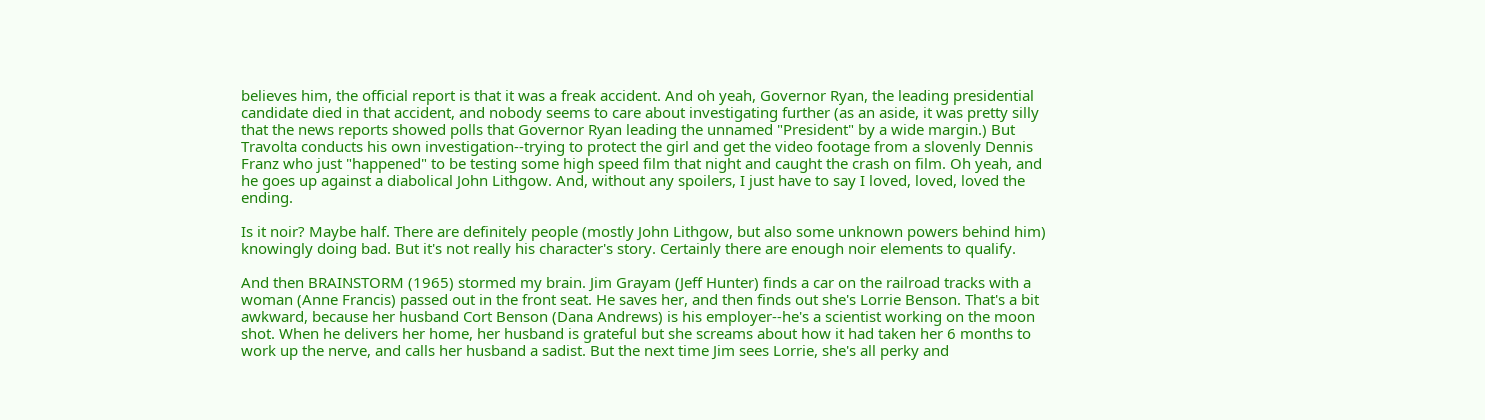believes him, the official report is that it was a freak accident. And oh yeah, Governor Ryan, the leading presidential candidate died in that accident, and nobody seems to care about investigating further (as an aside, it was pretty silly that the news reports showed polls that Governor Ryan leading the unnamed "President" by a wide margin.) But Travolta conducts his own investigation--trying to protect the girl and get the video footage from a slovenly Dennis Franz who just "happened" to be testing some high speed film that night and caught the crash on film. Oh yeah, and he goes up against a diabolical John Lithgow. And, without any spoilers, I just have to say I loved, loved, loved the ending.

Is it noir? Maybe half. There are definitely people (mostly John Lithgow, but also some unknown powers behind him) knowingly doing bad. But it's not really his character's story. Certainly there are enough noir elements to qualify.

And then BRAINSTORM (1965) stormed my brain. Jim Grayam (Jeff Hunter) finds a car on the railroad tracks with a woman (Anne Francis) passed out in the front seat. He saves her, and then finds out she's Lorrie Benson. That's a bit awkward, because her husband Cort Benson (Dana Andrews) is his employer--he's a scientist working on the moon shot. When he delivers her home, her husband is grateful but she screams about how it had taken her 6 months to work up the nerve, and calls her husband a sadist. But the next time Jim sees Lorrie, she's all perky and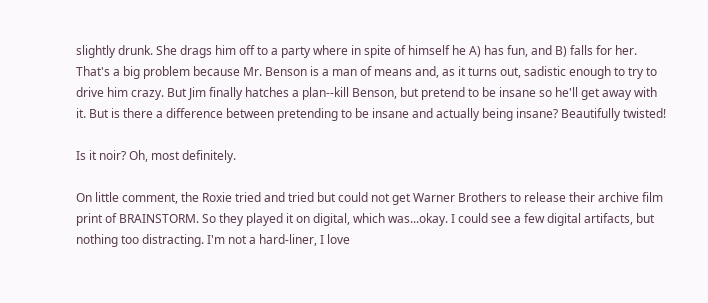slightly drunk. She drags him off to a party where in spite of himself he A) has fun, and B) falls for her. That's a big problem because Mr. Benson is a man of means and, as it turns out, sadistic enough to try to drive him crazy. But Jim finally hatches a plan--kill Benson, but pretend to be insane so he'll get away with it. But is there a difference between pretending to be insane and actually being insane? Beautifully twisted!

Is it noir? Oh, most definitely.

On little comment, the Roxie tried and tried but could not get Warner Brothers to release their archive film print of BRAINSTORM. So they played it on digital, which was...okay. I could see a few digital artifacts, but nothing too distracting. I'm not a hard-liner, I love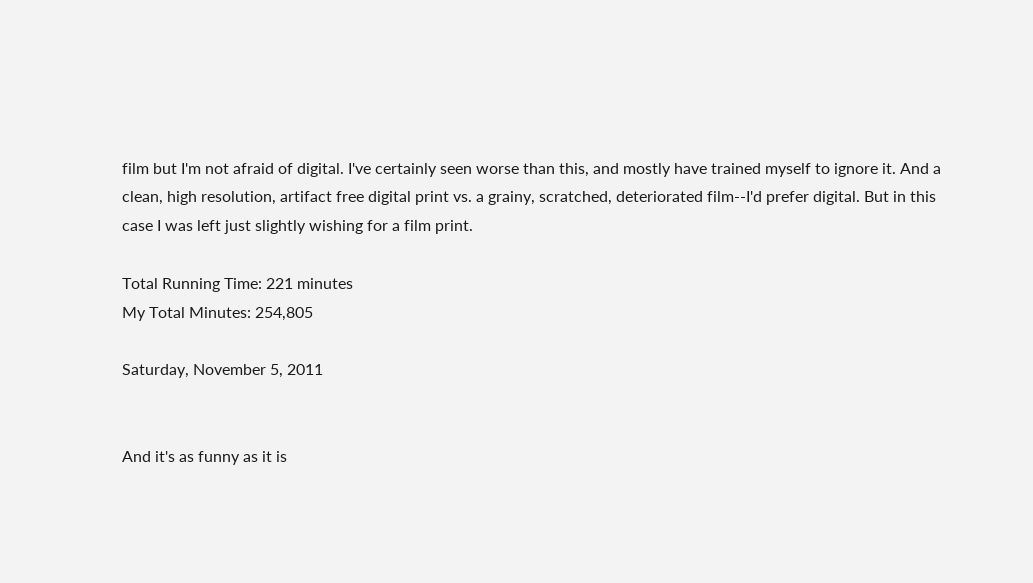film but I'm not afraid of digital. I've certainly seen worse than this, and mostly have trained myself to ignore it. And a clean, high resolution, artifact free digital print vs. a grainy, scratched, deteriorated film--I'd prefer digital. But in this case I was left just slightly wishing for a film print.

Total Running Time: 221 minutes
My Total Minutes: 254,805

Saturday, November 5, 2011


And it's as funny as it is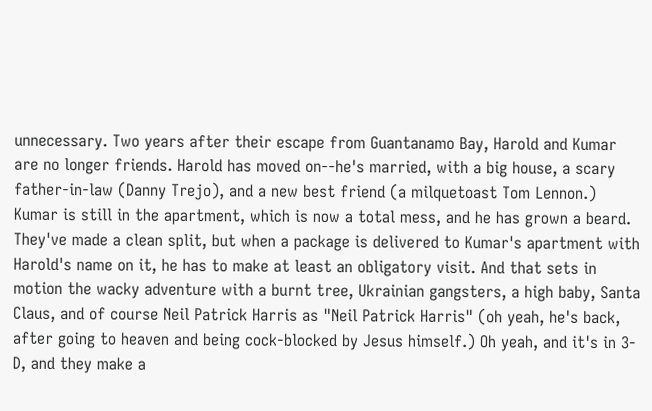unnecessary. Two years after their escape from Guantanamo Bay, Harold and Kumar are no longer friends. Harold has moved on--he's married, with a big house, a scary father-in-law (Danny Trejo), and a new best friend (a milquetoast Tom Lennon.) Kumar is still in the apartment, which is now a total mess, and he has grown a beard. They've made a clean split, but when a package is delivered to Kumar's apartment with Harold's name on it, he has to make at least an obligatory visit. And that sets in motion the wacky adventure with a burnt tree, Ukrainian gangsters, a high baby, Santa Claus, and of course Neil Patrick Harris as "Neil Patrick Harris" (oh yeah, he's back, after going to heaven and being cock-blocked by Jesus himself.) Oh yeah, and it's in 3-D, and they make a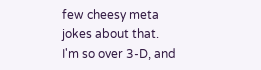few cheesy meta jokes about that. I'm so over 3-D, and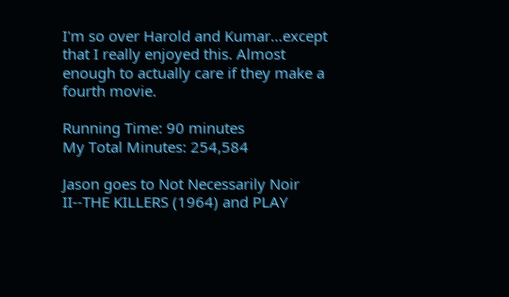I'm so over Harold and Kumar...except that I really enjoyed this. Almost enough to actually care if they make a fourth movie.

Running Time: 90 minutes
My Total Minutes: 254,584

Jason goes to Not Necessarily Noir II--THE KILLERS (1964) and PLAY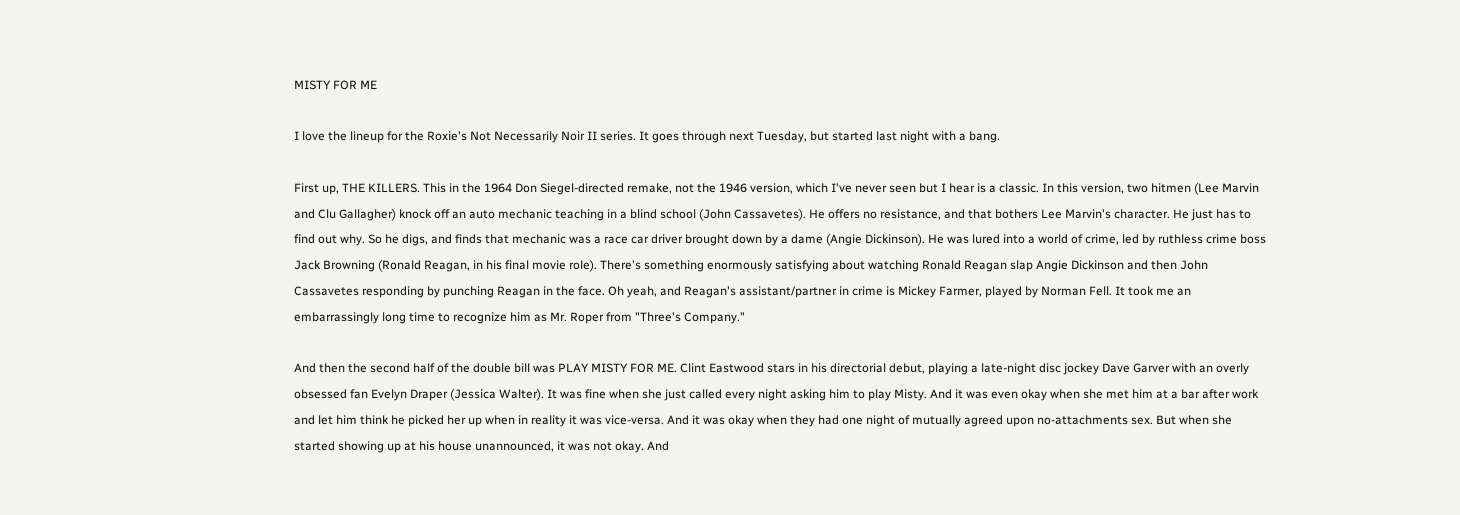MISTY FOR ME

I love the lineup for the Roxie's Not Necessarily Noir II series. It goes through next Tuesday, but started last night with a bang.

First up, THE KILLERS. This in the 1964 Don Siegel-directed remake, not the 1946 version, which I've never seen but I hear is a classic. In this version, two hitmen (Lee Marvin and Clu Gallagher) knock off an auto mechanic teaching in a blind school (John Cassavetes). He offers no resistance, and that bothers Lee Marvin's character. He just has to find out why. So he digs, and finds that mechanic was a race car driver brought down by a dame (Angie Dickinson). He was lured into a world of crime, led by ruthless crime boss Jack Browning (Ronald Reagan, in his final movie role). There's something enormously satisfying about watching Ronald Reagan slap Angie Dickinson and then John Cassavetes responding by punching Reagan in the face. Oh yeah, and Reagan's assistant/partner in crime is Mickey Farmer, played by Norman Fell. It took me an embarrassingly long time to recognize him as Mr. Roper from "Three's Company."

And then the second half of the double bill was PLAY MISTY FOR ME. Clint Eastwood stars in his directorial debut, playing a late-night disc jockey Dave Garver with an overly obsessed fan Evelyn Draper (Jessica Walter). It was fine when she just called every night asking him to play Misty. And it was even okay when she met him at a bar after work and let him think he picked her up when in reality it was vice-versa. And it was okay when they had one night of mutually agreed upon no-attachments sex. But when she started showing up at his house unannounced, it was not okay. And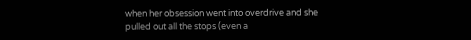when her obsession went into overdrive and she pulled out all the stops (even a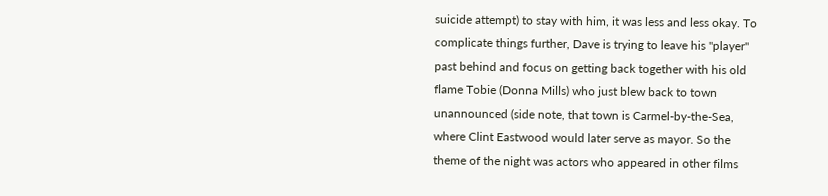suicide attempt) to stay with him, it was less and less okay. To complicate things further, Dave is trying to leave his "player" past behind and focus on getting back together with his old flame Tobie (Donna Mills) who just blew back to town unannounced (side note, that town is Carmel-by-the-Sea, where Clint Eastwood would later serve as mayor. So the theme of the night was actors who appeared in other films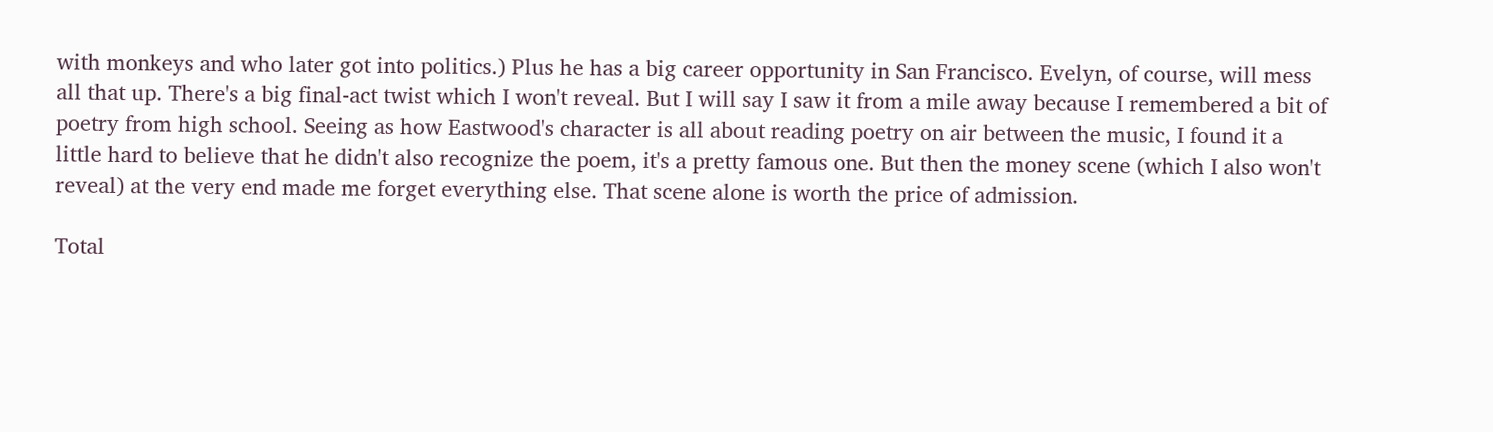with monkeys and who later got into politics.) Plus he has a big career opportunity in San Francisco. Evelyn, of course, will mess all that up. There's a big final-act twist which I won't reveal. But I will say I saw it from a mile away because I remembered a bit of poetry from high school. Seeing as how Eastwood's character is all about reading poetry on air between the music, I found it a little hard to believe that he didn't also recognize the poem, it's a pretty famous one. But then the money scene (which I also won't reveal) at the very end made me forget everything else. That scene alone is worth the price of admission.

Total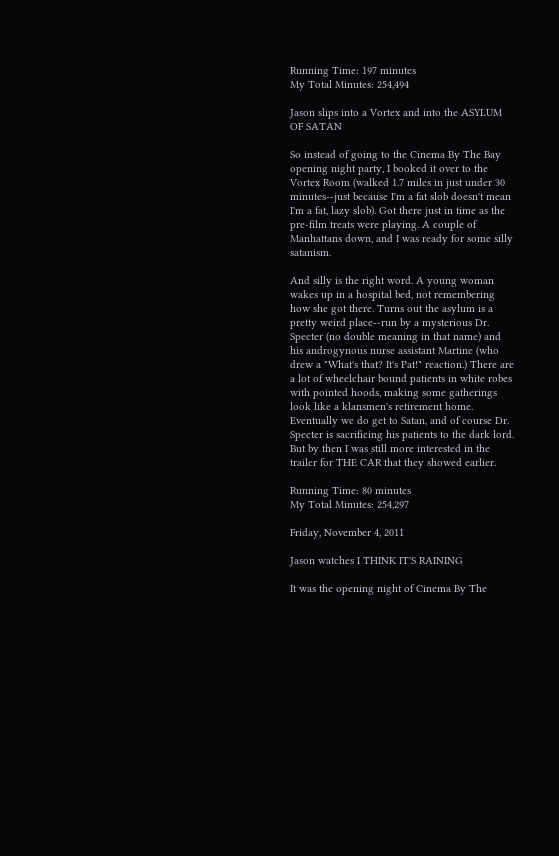Running Time: 197 minutes
My Total Minutes: 254,494

Jason slips into a Vortex and into the ASYLUM OF SATAN

So instead of going to the Cinema By The Bay opening night party, I booked it over to the Vortex Room (walked 1.7 miles in just under 30 minutes--just because I'm a fat slob doesn't mean I'm a fat, lazy slob). Got there just in time as the pre-film treats were playing. A couple of Manhattans down, and I was ready for some silly satanism.

And silly is the right word. A young woman wakes up in a hospital bed, not remembering how she got there. Turns out the asylum is a pretty weird place--run by a mysterious Dr. Specter (no double meaning in that name) and his androgynous nurse assistant Martine (who drew a "What's that? It's Pat!" reaction.) There are a lot of wheelchair bound patients in white robes with pointed hoods, making some gatherings look like a klansmen's retirement home. Eventually we do get to Satan, and of course Dr. Specter is sacrificing his patients to the dark lord. But by then I was still more interested in the trailer for THE CAR that they showed earlier.

Running Time: 80 minutes
My Total Minutes: 254,297

Friday, November 4, 2011

Jason watches I THINK IT'S RAINING

It was the opening night of Cinema By The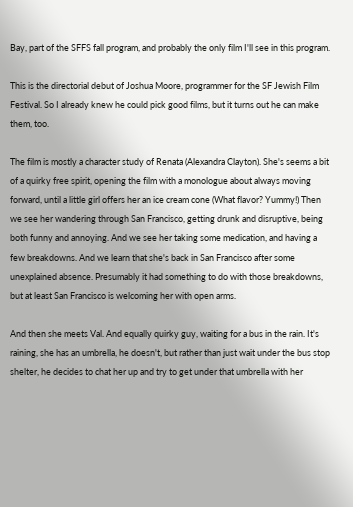Bay, part of the SFFS fall program, and probably the only film I'll see in this program.

This is the directorial debut of Joshua Moore, programmer for the SF Jewish Film Festival. So I already knew he could pick good films, but it turns out he can make them, too.

The film is mostly a character study of Renata (Alexandra Clayton). She's seems a bit of a quirky free spirit, opening the film with a monologue about always moving forward, until a little girl offers her an ice cream cone (What flavor? Yummy!) Then we see her wandering through San Francisco, getting drunk and disruptive, being both funny and annoying. And we see her taking some medication, and having a few breakdowns. And we learn that she's back in San Francisco after some unexplained absence. Presumably it had something to do with those breakdowns, but at least San Francisco is welcoming her with open arms.

And then she meets Val. And equally quirky guy, waiting for a bus in the rain. It's raining, she has an umbrella, he doesn't, but rather than just wait under the bus stop shelter, he decides to chat her up and try to get under that umbrella with her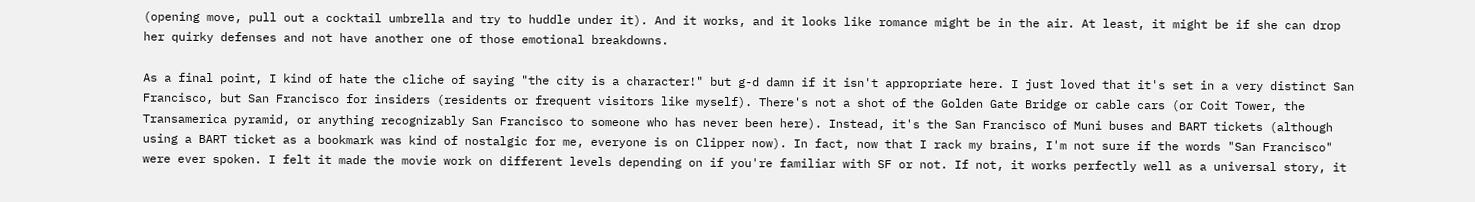(opening move, pull out a cocktail umbrella and try to huddle under it). And it works, and it looks like romance might be in the air. At least, it might be if she can drop her quirky defenses and not have another one of those emotional breakdowns.

As a final point, I kind of hate the cliche of saying "the city is a character!" but g-d damn if it isn't appropriate here. I just loved that it's set in a very distinct San Francisco, but San Francisco for insiders (residents or frequent visitors like myself). There's not a shot of the Golden Gate Bridge or cable cars (or Coit Tower, the Transamerica pyramid, or anything recognizably San Francisco to someone who has never been here). Instead, it's the San Francisco of Muni buses and BART tickets (although using a BART ticket as a bookmark was kind of nostalgic for me, everyone is on Clipper now). In fact, now that I rack my brains, I'm not sure if the words "San Francisco" were ever spoken. I felt it made the movie work on different levels depending on if you're familiar with SF or not. If not, it works perfectly well as a universal story, it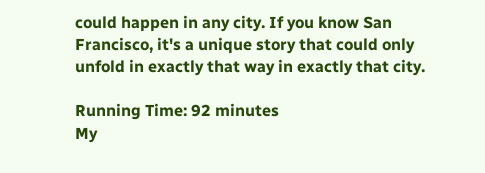could happen in any city. If you know San Francisco, it's a unique story that could only unfold in exactly that way in exactly that city.

Running Time: 92 minutes
My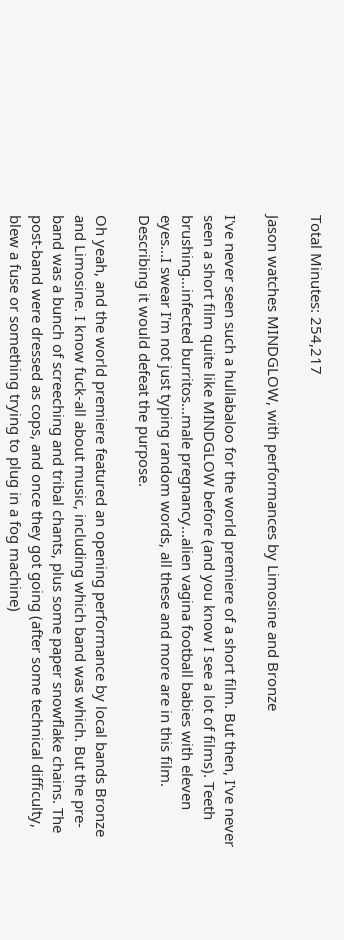Total Minutes: 254,217

Jason watches MINDGLOW, with performances by Limosine and Bronze

I've never seen such a hullabaloo for the world premiere of a short film. But then, I've never seen a short film quite like MINDGLOW before (and you know I see a lot of films). Teeth brushing...infected burritos...male pregnancy...alien vagina football babies with eleven eyes...I swear I'm not just typing random words, all these and more are in this film. Describing it would defeat the purpose.

Oh yeah, and the world premiere featured an opening performance by local bands Bronze and Limosine. I know fuck-all about music, including which band was which. But the pre-band was a bunch of screeching and tribal chants, plus some paper snowflake chains. The post-band were dressed as cops, and once they got going (after some technical difficulty, blew a fuse or something trying to plug in a fog machine)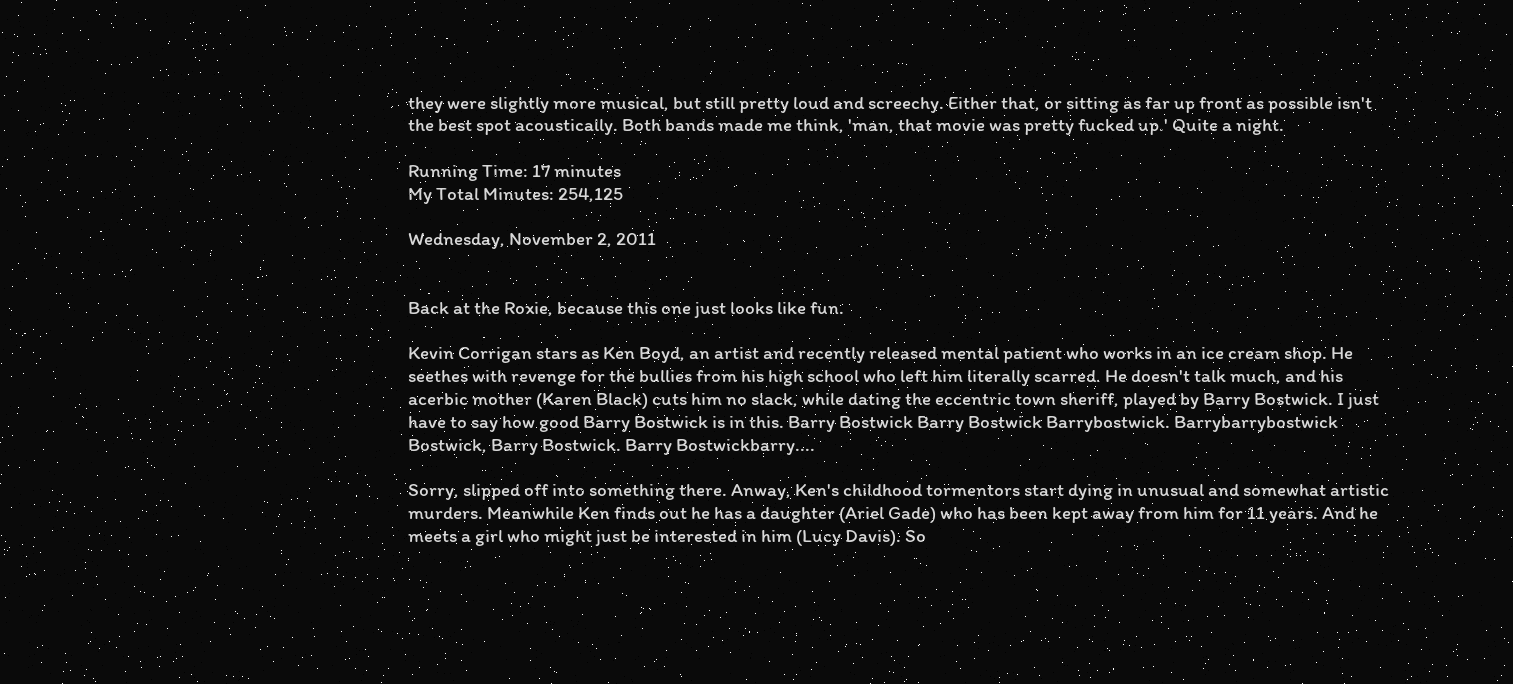they were slightly more musical, but still pretty loud and screechy. Either that, or sitting as far up front as possible isn't the best spot acoustically. Both bands made me think, 'man, that movie was pretty fucked up.' Quite a night.

Running Time: 17 minutes
My Total Minutes: 254,125

Wednesday, November 2, 2011


Back at the Roxie, because this one just looks like fun.

Kevin Corrigan stars as Ken Boyd, an artist and recently released mental patient who works in an ice cream shop. He seethes with revenge for the bullies from his high school who left him literally scarred. He doesn't talk much, and his acerbic mother (Karen Black) cuts him no slack, while dating the eccentric town sheriff, played by Barry Bostwick. I just have to say how good Barry Bostwick is in this. Barry Bostwick Barry Bostwick Barrybostwick. Barrybarrybostwick Bostwick, Barry Bostwick. Barry Bostwickbarry....

Sorry, slipped off into something there. Anway, Ken's childhood tormentors start dying in unusual and somewhat artistic murders. Meanwhile Ken finds out he has a daughter (Ariel Gade) who has been kept away from him for 11 years. And he meets a girl who might just be interested in him (Lucy Davis). So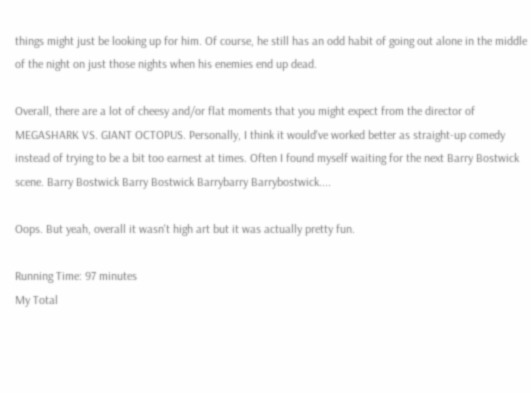things might just be looking up for him. Of course, he still has an odd habit of going out alone in the middle of the night on just those nights when his enemies end up dead.

Overall, there are a lot of cheesy and/or flat moments that you might expect from the director of MEGASHARK VS. GIANT OCTOPUS. Personally, I think it would've worked better as straight-up comedy instead of trying to be a bit too earnest at times. Often I found myself waiting for the next Barry Bostwick scene. Barry Bostwick Barry Bostwick Barrybarry Barrybostwick....

Oops. But yeah, overall it wasn't high art but it was actually pretty fun.

Running Time: 97 minutes
My Total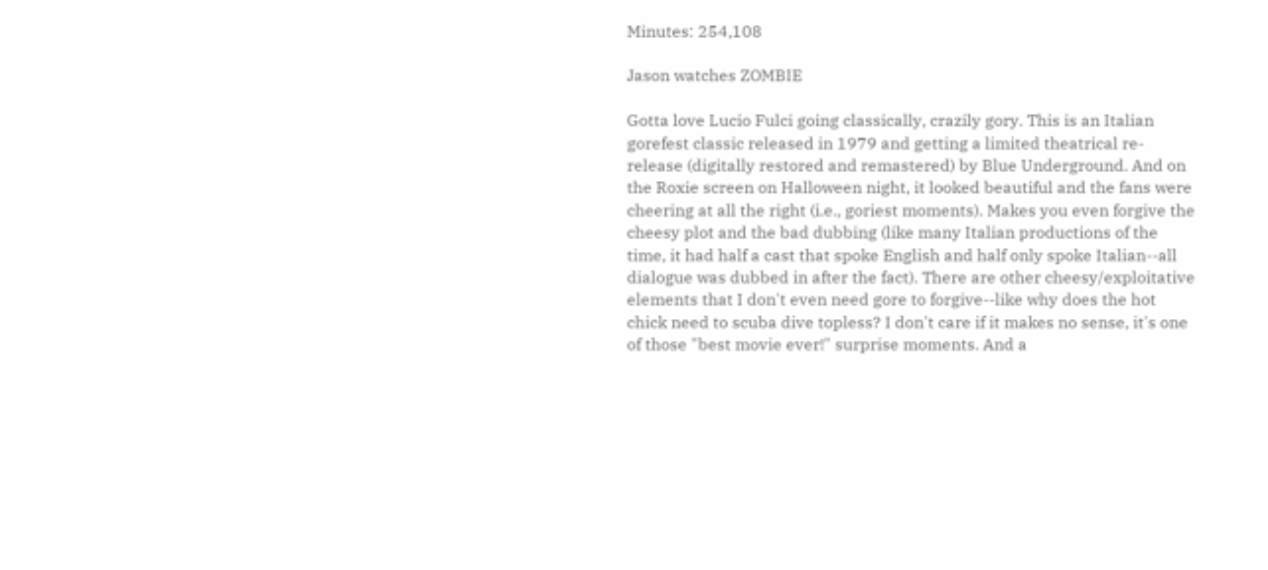Minutes: 254,108

Jason watches ZOMBIE

Gotta love Lucio Fulci going classically, crazily gory. This is an Italian gorefest classic released in 1979 and getting a limited theatrical re-release (digitally restored and remastered) by Blue Underground. And on the Roxie screen on Halloween night, it looked beautiful and the fans were cheering at all the right (i.e., goriest moments). Makes you even forgive the cheesy plot and the bad dubbing (like many Italian productions of the time, it had half a cast that spoke English and half only spoke Italian--all dialogue was dubbed in after the fact). There are other cheesy/exploitative elements that I don't even need gore to forgive--like why does the hot chick need to scuba dive topless? I don't care if it makes no sense, it's one of those "best movie ever!" surprise moments. And a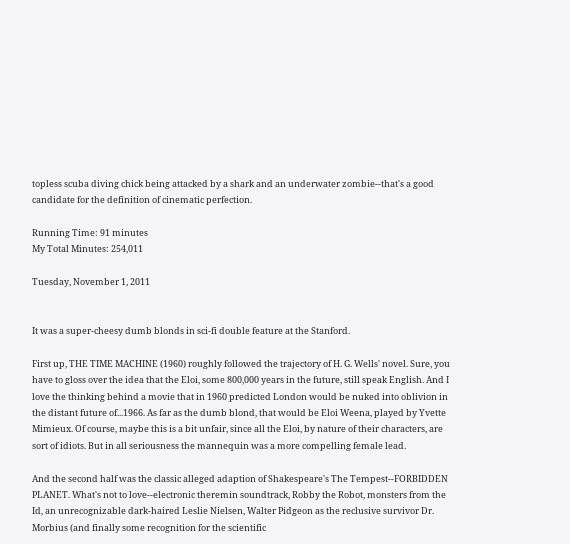topless scuba diving chick being attacked by a shark and an underwater zombie--that's a good candidate for the definition of cinematic perfection.

Running Time: 91 minutes
My Total Minutes: 254,011

Tuesday, November 1, 2011


It was a super-cheesy dumb blonds in sci-fi double feature at the Stanford.

First up, THE TIME MACHINE (1960) roughly followed the trajectory of H. G. Wells' novel. Sure, you have to gloss over the idea that the Eloi, some 800,000 years in the future, still speak English. And I love the thinking behind a movie that in 1960 predicted London would be nuked into oblivion in the distant future of...1966. As far as the dumb blond, that would be Eloi Weena, played by Yvette Mimieux. Of course, maybe this is a bit unfair, since all the Eloi, by nature of their characters, are sort of idiots. But in all seriousness the mannequin was a more compelling female lead.

And the second half was the classic alleged adaption of Shakespeare's The Tempest--FORBIDDEN PLANET. What's not to love--electronic theremin soundtrack, Robby the Robot, monsters from the Id, an unrecognizable dark-haired Leslie Nielsen, Walter Pidgeon as the reclusive survivor Dr. Morbius (and finally some recognition for the scientific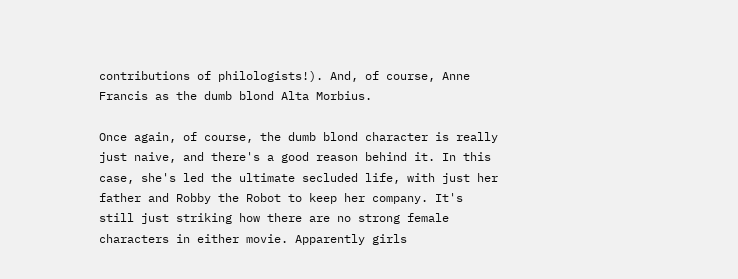contributions of philologists!). And, of course, Anne Francis as the dumb blond Alta Morbius.

Once again, of course, the dumb blond character is really just naive, and there's a good reason behind it. In this case, she's led the ultimate secluded life, with just her father and Robby the Robot to keep her company. It's still just striking how there are no strong female characters in either movie. Apparently girls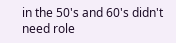in the 50's and 60's didn't need role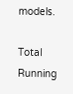models.

Total Running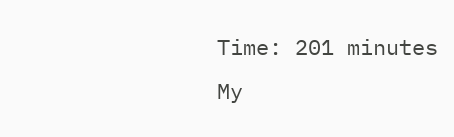Time: 201 minutes
My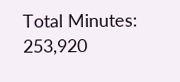Total Minutes: 253,920